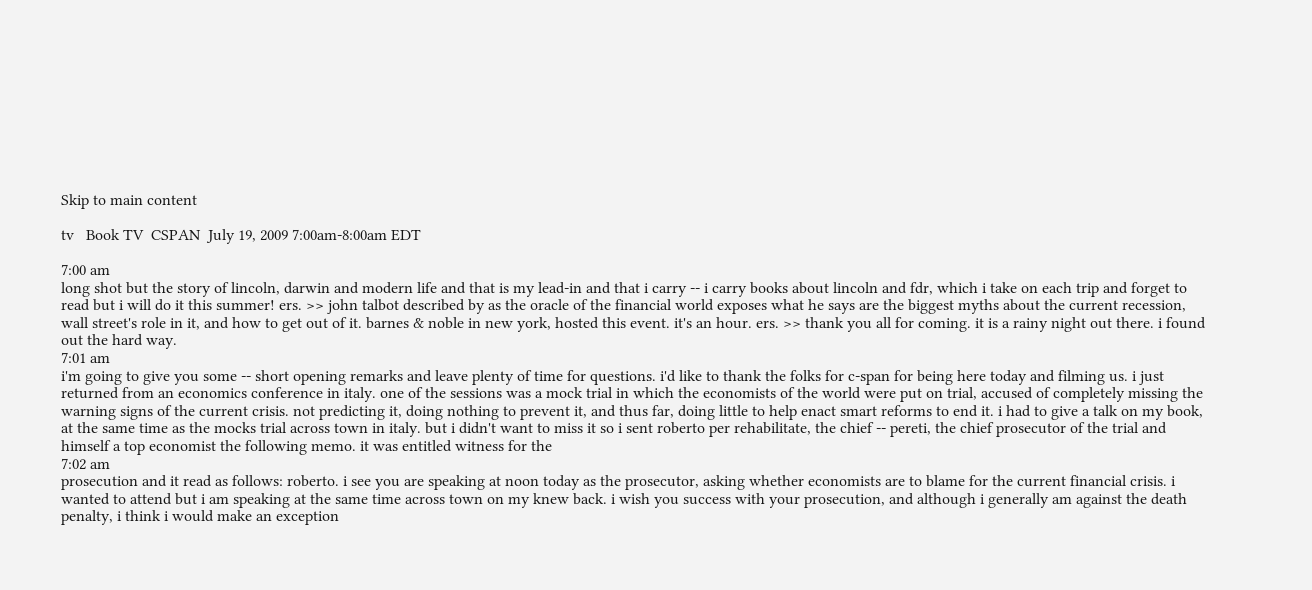Skip to main content

tv   Book TV  CSPAN  July 19, 2009 7:00am-8:00am EDT

7:00 am
long shot but the story of lincoln, darwin and modern life and that is my lead-in and that i carry -- i carry books about lincoln and fdr, which i take on each trip and forget to read but i will do it this summer! ers. >> john talbot described by as the oracle of the financial world exposes what he says are the biggest myths about the current recession, wall street's role in it, and how to get out of it. barnes & noble in new york, hosted this event. it's an hour. ers. >> thank you all for coming. it is a rainy night out there. i found out the hard way.
7:01 am
i'm going to give you some -- short opening remarks and leave plenty of time for questions. i'd like to thank the folks for c-span for being here today and filming us. i just returned from an economics conference in italy. one of the sessions was a mock trial in which the economists of the world were put on trial, accused of completely missing the warning signs of the current crisis. not predicting it, doing nothing to prevent it, and thus far, doing little to help enact smart reforms to end it. i had to give a talk on my book, at the same time as the mocks trial across town in italy. but i didn't want to miss it so i sent roberto per rehabilitate, the chief -- pereti, the chief prosecutor of the trial and himself a top economist the following memo. it was entitled witness for the
7:02 am
prosecution and it read as follows: roberto. i see you are speaking at noon today as the prosecutor, asking whether economists are to blame for the current financial crisis. i wanted to attend but i am speaking at the same time across town on my knew back. i wish you success with your prosecution, and although i generally am against the death penalty, i think i would make an exception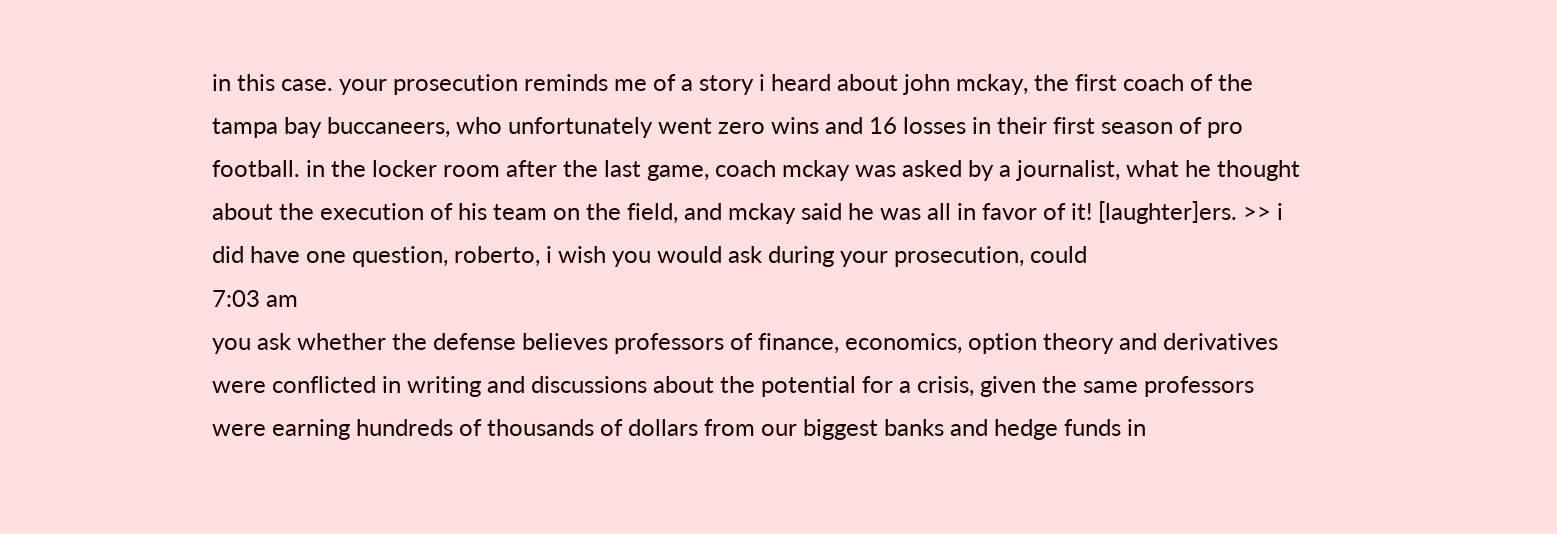in this case. your prosecution reminds me of a story i heard about john mckay, the first coach of the tampa bay buccaneers, who unfortunately went zero wins and 16 losses in their first season of pro football. in the locker room after the last game, coach mckay was asked by a journalist, what he thought about the execution of his team on the field, and mckay said he was all in favor of it! [laughter]ers. >> i did have one question, roberto, i wish you would ask during your prosecution, could
7:03 am
you ask whether the defense believes professors of finance, economics, option theory and derivatives were conflicted in writing and discussions about the potential for a crisis, given the same professors were earning hundreds of thousands of dollars from our biggest banks and hedge funds in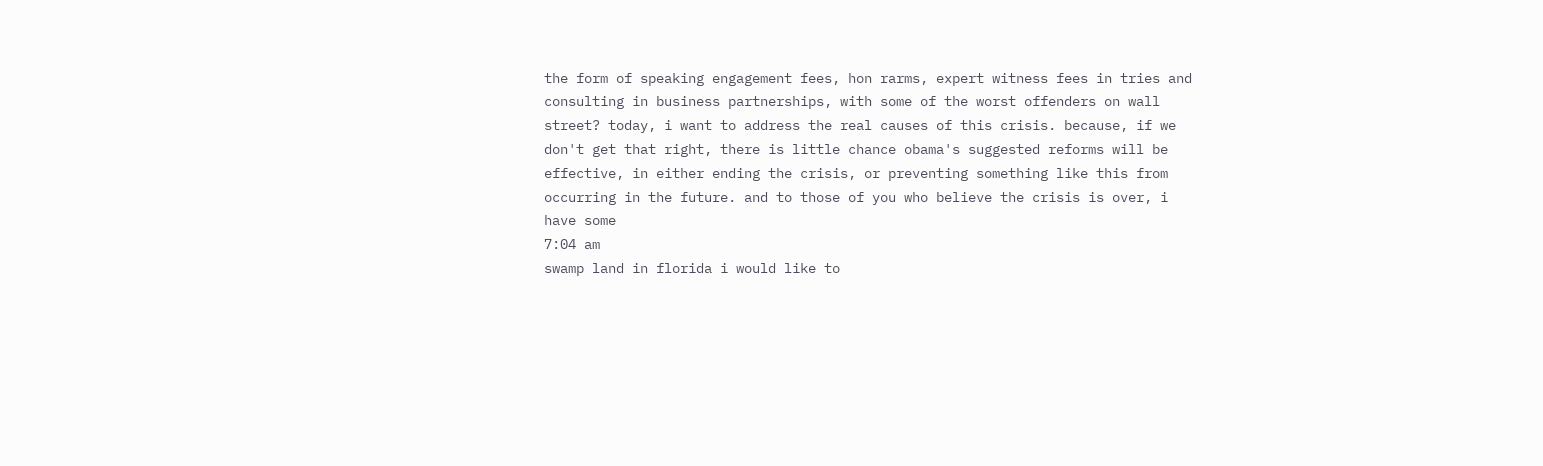the form of speaking engagement fees, hon rarms, expert witness fees in tries and consulting in business partnerships, with some of the worst offenders on wall street? today, i want to address the real causes of this crisis. because, if we don't get that right, there is little chance obama's suggested reforms will be effective, in either ending the crisis, or preventing something like this from occurring in the future. and to those of you who believe the crisis is over, i have some
7:04 am
swamp land in florida i would like to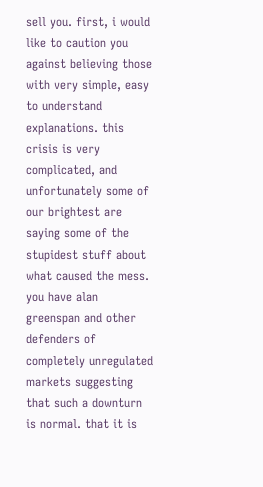sell you. first, i would like to caution you against believing those with very simple, easy to understand explanations. this crisis is very complicated, and unfortunately some of our brightest are saying some of the stupidest stuff about what caused the mess. you have alan greenspan and other defenders of completely unregulated markets suggesting that such a downturn is normal. that it is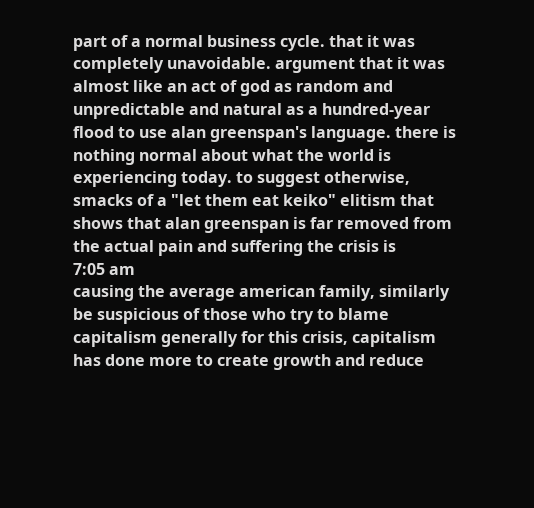part of a normal business cycle. that it was completely unavoidable. argument that it was almost like an act of god as random and unpredictable and natural as a hundred-year flood to use alan greenspan's language. there is nothing normal about what the world is experiencing today. to suggest otherwise, smacks of a "let them eat keiko" elitism that shows that alan greenspan is far removed from the actual pain and suffering the crisis is
7:05 am
causing the average american family, similarly be suspicious of those who try to blame capitalism generally for this crisis, capitalism has done more to create growth and reduce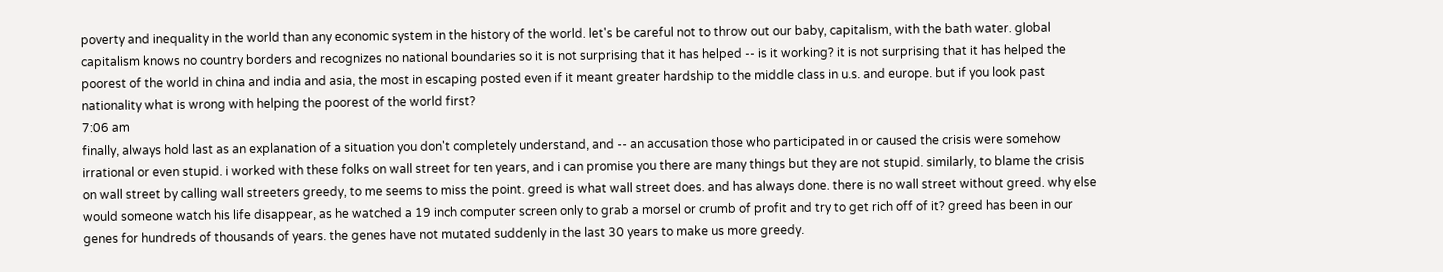poverty and inequality in the world than any economic system in the history of the world. let's be careful not to throw out our baby, capitalism, with the bath water. global capitalism knows no country borders and recognizes no national boundaries so it is not surprising that it has helped -- is it working? it is not surprising that it has helped the poorest of the world in china and india and asia, the most in escaping posted even if it meant greater hardship to the middle class in u.s. and europe. but if you look past nationality what is wrong with helping the poorest of the world first?
7:06 am
finally, always hold last as an explanation of a situation you don't completely understand, and -- an accusation those who participated in or caused the crisis were somehow irrational or even stupid. i worked with these folks on wall street for ten years, and i can promise you there are many things but they are not stupid. similarly, to blame the crisis on wall street by calling wall streeters greedy, to me seems to miss the point. greed is what wall street does. and has always done. there is no wall street without greed. why else would someone watch his life disappear, as he watched a 19 inch computer screen only to grab a morsel or crumb of profit and try to get rich off of it? greed has been in our genes for hundreds of thousands of years. the genes have not mutated suddenly in the last 30 years to make us more greedy.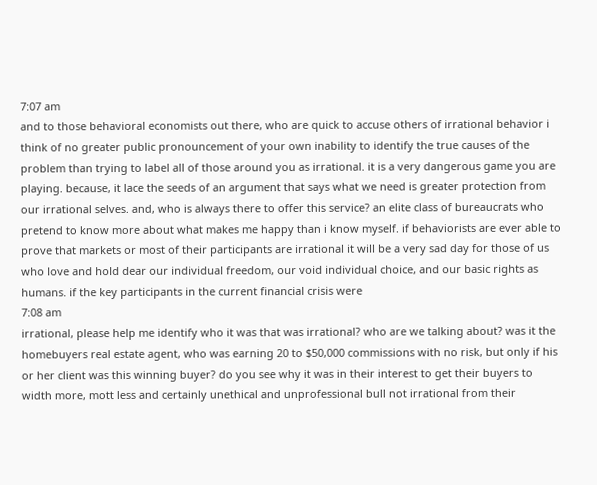7:07 am
and to those behavioral economists out there, who are quick to accuse others of irrational behavior i think of no greater public pronouncement of your own inability to identify the true causes of the problem than trying to label all of those around you as irrational. it is a very dangerous game you are playing. because, it lace the seeds of an argument that says what we need is greater protection from our irrational selves. and, who is always there to offer this service? an elite class of bureaucrats who pretend to know more about what makes me happy than i know myself. if behaviorists are ever able to prove that markets or most of their participants are irrational it will be a very sad day for those of us who love and hold dear our individual freedom, our void individual choice, and our basic rights as humans. if the key participants in the current financial crisis were
7:08 am
irrational, please help me identify who it was that was irrational? who are we talking about? was it the homebuyers real estate agent, who was earning 20 to $50,000 commissions with no risk, but only if his or her client was this winning buyer? do you see why it was in their interest to get their buyers to width more, mott less and certainly unethical and unprofessional bull not irrational from their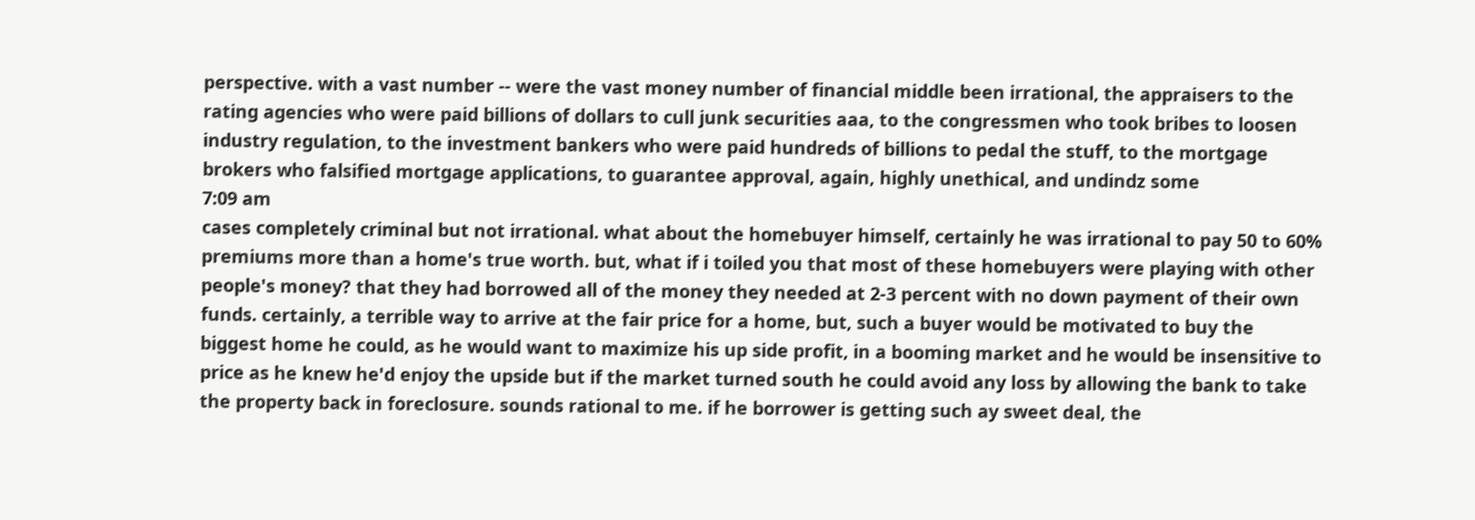perspective. with a vast number -- were the vast money number of financial middle been irrational, the appraisers to the rating agencies who were paid billions of dollars to cull junk securities aaa, to the congressmen who took bribes to loosen industry regulation, to the investment bankers who were paid hundreds of billions to pedal the stuff, to the mortgage brokers who falsified mortgage applications, to guarantee approval, again, highly unethical, and undindz some
7:09 am
cases completely criminal but not irrational. what about the homebuyer himself, certainly he was irrational to pay 50 to 60% premiums more than a home's true worth. but, what if i toiled you that most of these homebuyers were playing with other people's money? that they had borrowed all of the money they needed at 2-3 percent with no down payment of their own funds. certainly, a terrible way to arrive at the fair price for a home, but, such a buyer would be motivated to buy the biggest home he could, as he would want to maximize his up side profit, in a booming market and he would be insensitive to price as he knew he'd enjoy the upside but if the market turned south he could avoid any loss by allowing the bank to take the property back in foreclosure. sounds rational to me. if he borrower is getting such ay sweet deal, the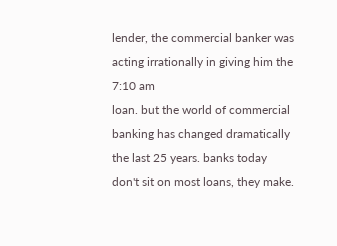lender, the commercial banker was acting irrationally in giving him the
7:10 am
loan. but the world of commercial banking has changed dramatically the last 25 years. banks today don't sit on most loans, they make.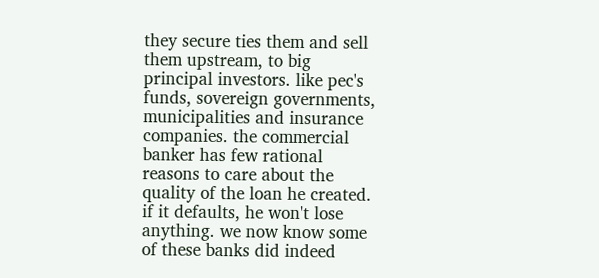they secure ties them and sell them upstream, to big principal investors. like pec's funds, sovereign governments, municipalities and insurance companies. the commercial banker has few rational reasons to care about the quality of the loan he created. if it defaults, he won't lose anything. we now know some of these banks did indeed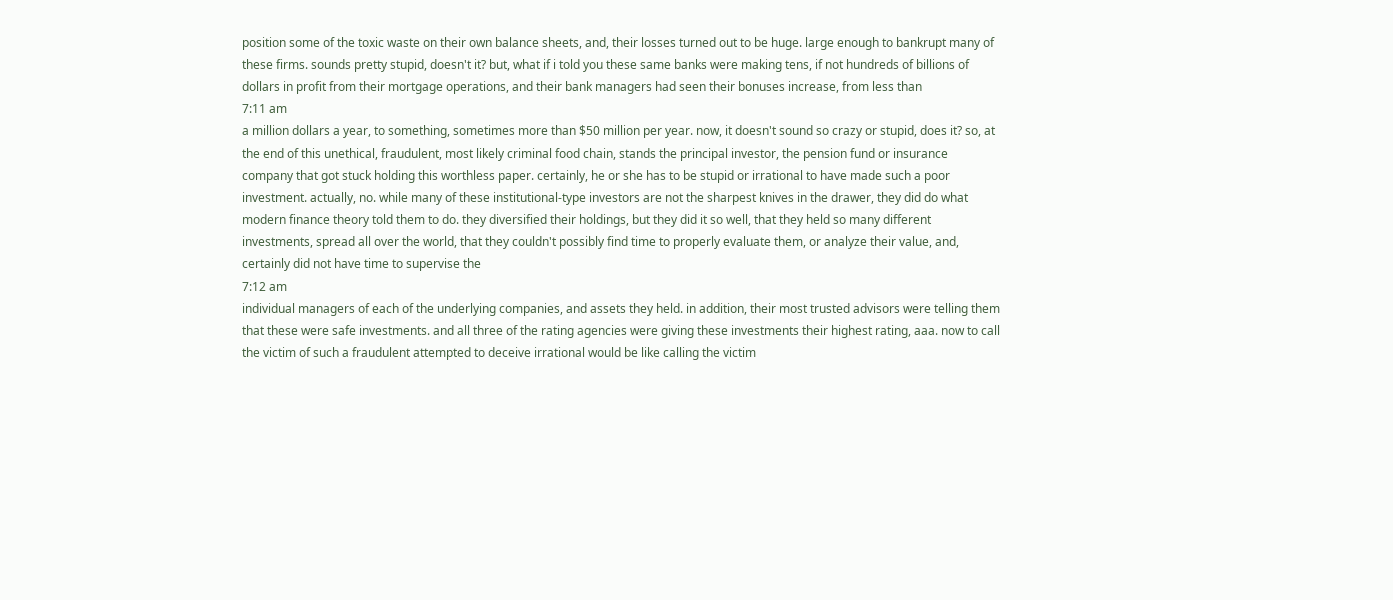position some of the toxic waste on their own balance sheets, and, their losses turned out to be huge. large enough to bankrupt many of these firms. sounds pretty stupid, doesn't it? but, what if i told you these same banks were making tens, if not hundreds of billions of dollars in profit from their mortgage operations, and their bank managers had seen their bonuses increase, from less than
7:11 am
a million dollars a year, to something, sometimes more than $50 million per year. now, it doesn't sound so crazy or stupid, does it? so, at the end of this unethical, fraudulent, most likely criminal food chain, stands the principal investor, the pension fund or insurance company that got stuck holding this worthless paper. certainly, he or she has to be stupid or irrational to have made such a poor investment. actually, no. while many of these institutional-type investors are not the sharpest knives in the drawer, they did do what modern finance theory told them to do. they diversified their holdings, but they did it so well, that they held so many different investments, spread all over the world, that they couldn't possibly find time to properly evaluate them, or analyze their value, and, certainly did not have time to supervise the
7:12 am
individual managers of each of the underlying companies, and assets they held. in addition, their most trusted advisors were telling them that these were safe investments. and all three of the rating agencies were giving these investments their highest rating, aaa. now to call the victim of such a fraudulent attempted to deceive irrational would be like calling the victim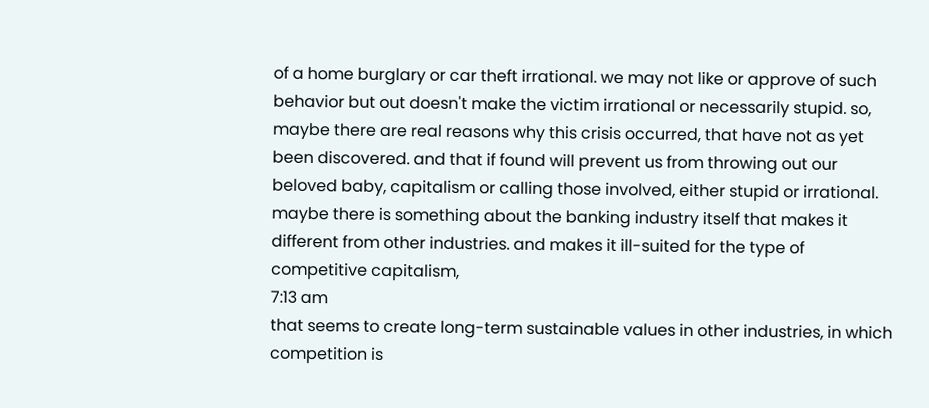of a home burglary or car theft irrational. we may not like or approve of such behavior but out doesn't make the victim irrational or necessarily stupid. so, maybe there are real reasons why this crisis occurred, that have not as yet been discovered. and that if found will prevent us from throwing out our beloved baby, capitalism or calling those involved, either stupid or irrational. maybe there is something about the banking industry itself that makes it different from other industries. and makes it ill-suited for the type of competitive capitalism,
7:13 am
that seems to create long-term sustainable values in other industries, in which competition is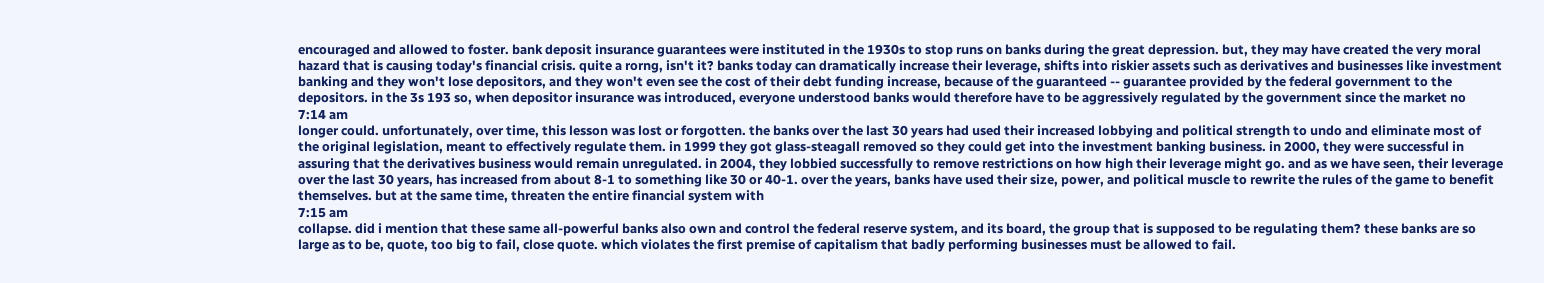encouraged and allowed to foster. bank deposit insurance guarantees were instituted in the 1930s to stop runs on banks during the great depression. but, they may have created the very moral hazard that is causing today's financial crisis. quite a rorng, isn't it? banks today can dramatically increase their leverage, shifts into riskier assets such as derivatives and businesses like investment banking and they won't lose depositors, and they won't even see the cost of their debt funding increase, because of the guaranteed -- guarantee provided by the federal government to the depositors. in the 3s 193 so, when depositor insurance was introduced, everyone understood banks would therefore have to be aggressively regulated by the government since the market no
7:14 am
longer could. unfortunately, over time, this lesson was lost or forgotten. the banks over the last 30 years had used their increased lobbying and political strength to undo and eliminate most of the original legislation, meant to effectively regulate them. in 1999 they got glass-steagall removed so they could get into the investment banking business. in 2000, they were successful in assuring that the derivatives business would remain unregulated. in 2004, they lobbied successfully to remove restrictions on how high their leverage might go. and as we have seen, their leverage over the last 30 years, has increased from about 8-1 to something like 30 or 40-1. over the years, banks have used their size, power, and political muscle to rewrite the rules of the game to benefit themselves. but at the same time, threaten the entire financial system with
7:15 am
collapse. did i mention that these same all-powerful banks also own and control the federal reserve system, and its board, the group that is supposed to be regulating them? these banks are so large as to be, quote, too big to fail, close quote. which violates the first premise of capitalism that badly performing businesses must be allowed to fail.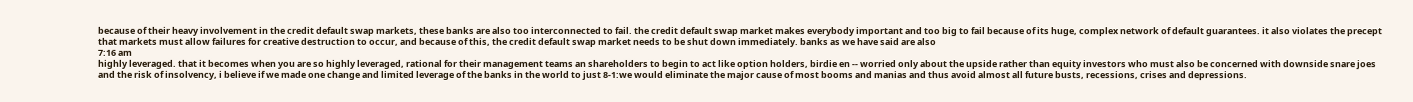because of their heavy involvement in the credit default swap markets, these banks are also too interconnected to fail. the credit default swap market makes everybody important and too big to fail because of its huge, complex network of default guarantees. it also violates the precept that markets must allow failures for creative destruction to occur, and because of this, the credit default swap market needs to be shut down immediately. banks as we have said are also
7:16 am
highly leveraged. that it becomes when you are so highly leveraged, rational for their management teams an shareholders to begin to act like option holders, birdie en -- worried only about the upside rather than equity investors who must also be concerned with downside snare joes and the risk of insolvency, i believe if we made one change and limited leverage of the banks in the world to just 8-1:we would eliminate the major cause of most booms and manias and thus avoid almost all future busts, recessions, crises and depressions.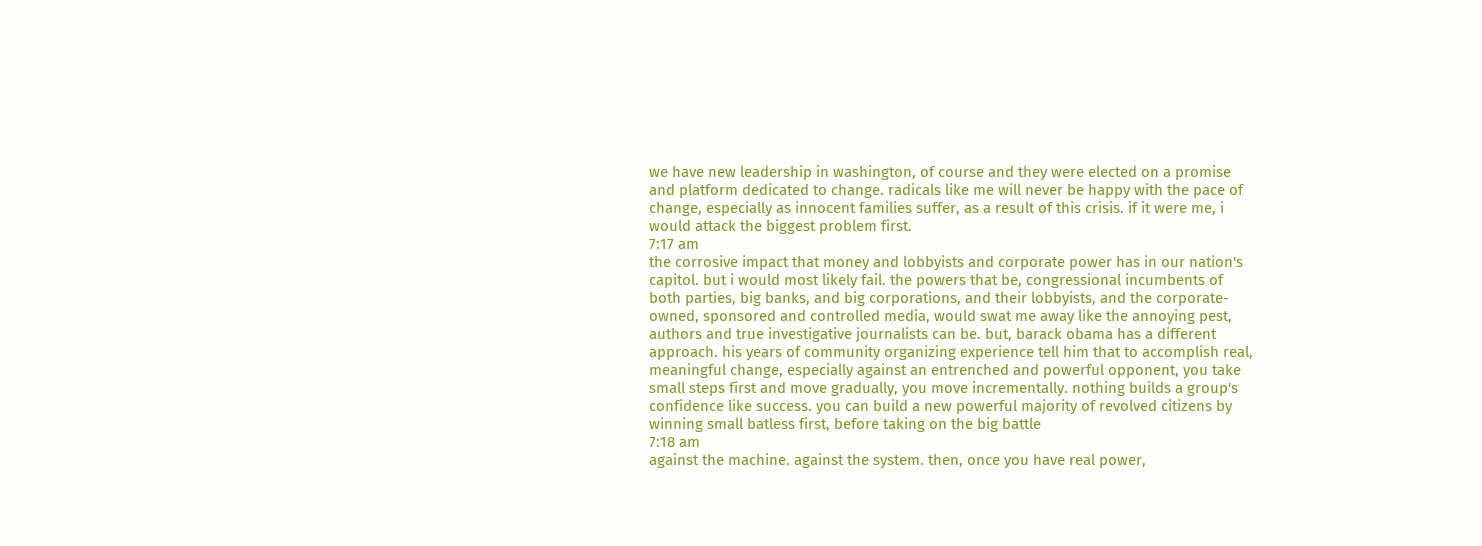we have new leadership in washington, of course and they were elected on a promise and platform dedicated to change. radicals like me will never be happy with the pace of change, especially as innocent families suffer, as a result of this crisis. if it were me, i would attack the biggest problem first.
7:17 am
the corrosive impact that money and lobbyists and corporate power has in our nation's capitol. but i would most likely fail. the powers that be, congressional incumbents of both parties, big banks, and big corporations, and their lobbyists, and the corporate-owned, sponsored and controlled media, would swat me away like the annoying pest, authors and true investigative journalists can be. but, barack obama has a different approach. his years of community organizing experience tell him that to accomplish real, meaningful change, especially against an entrenched and powerful opponent, you take small steps first and move gradually, you move incrementally. nothing builds a group's confidence like success. you can build a new powerful majority of revolved citizens by winning small batless first, before taking on the big battle
7:18 am
against the machine. against the system. then, once you have real power,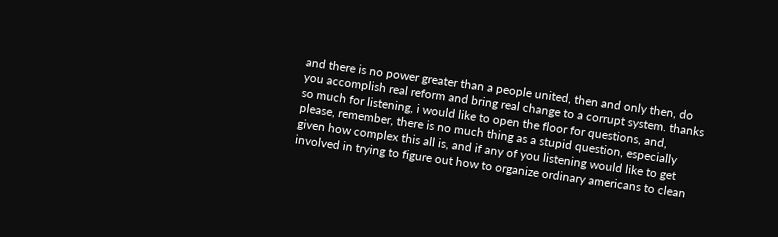and there is no power greater than a people united, then and only then, do you accomplish real reform and bring real change to a corrupt system. thanks so much for listening, i would like to open the floor for questions, and, please, remember, there is no much thing as a stupid question, especially given how complex this all is, and if any of you listening would like to get involved in trying to figure out how to organize ordinary americans to clean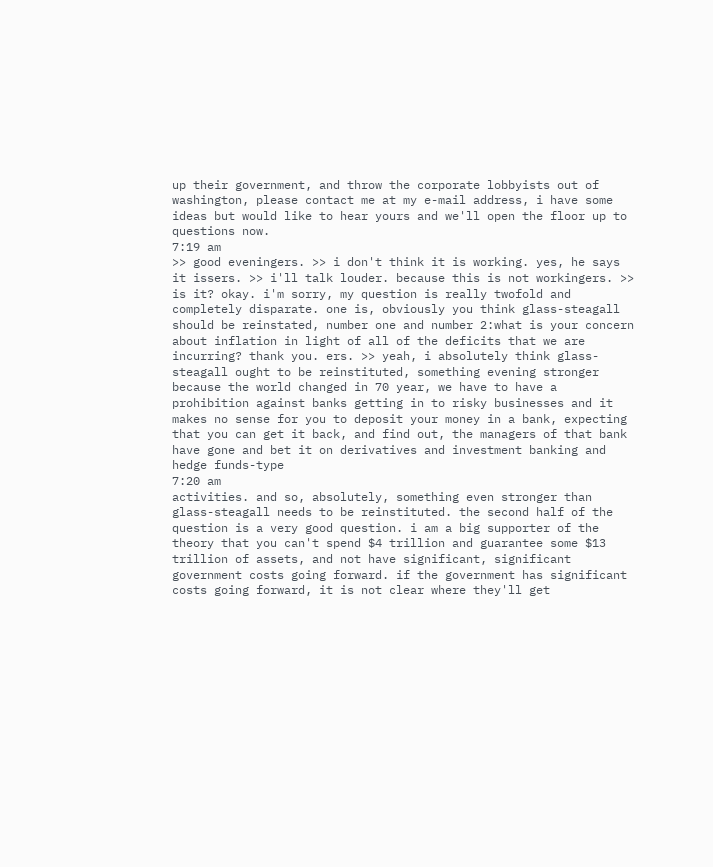up their government, and throw the corporate lobbyists out of washington, please contact me at my e-mail address, i have some ideas but would like to hear yours and we'll open the floor up to questions now.
7:19 am
>> good eveningers. >> i don't think it is working. yes, he says it issers. >> i'll talk louder. because this is not workingers. >> is it? okay. i'm sorry, my question is really twofold and completely disparate. one is, obviously you think glass-steagall should be reinstated, number one and number 2:what is your concern about inflation in light of all of the deficits that we are incurring? thank you. ers. >> yeah, i absolutely think glass-steagall ought to be reinstituted, something evening stronger because the world changed in 70 year, we have to have a prohibition against banks getting in to risky businesses and it makes no sense for you to deposit your money in a bank, expecting that you can get it back, and find out, the managers of that bank have gone and bet it on derivatives and investment banking and hedge funds-type
7:20 am
activities. and so, absolutely, something even stronger than glass-steagall needs to be reinstituted. the second half of the question is a very good question. i am a big supporter of the theory that you can't spend $4 trillion and guarantee some $13 trillion of assets, and not have significant, significant government costs going forward. if the government has significant costs going forward, it is not clear where they'll get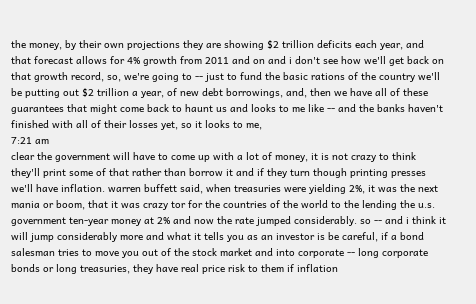the money, by their own projections they are showing $2 trillion deficits each year, and that forecast allows for 4% growth from 2011 and on and i don't see how we'll get back on that growth record, so, we're going to -- just to fund the basic rations of the country we'll be putting out $2 trillion a year, of new debt borrowings, and, then we have all of these guarantees that might come back to haunt us and looks to me like -- and the banks haven't finished with all of their losses yet, so it looks to me,
7:21 am
clear the government will have to come up with a lot of money, it is not crazy to think they'll print some of that rather than borrow it and if they turn though printing presses we'll have inflation. warren buffett said, when treasuries were yielding 2%, it was the next mania or boom, that it was crazy tor for the countries of the world to the lending the u.s. government ten-year money at 2% and now the rate jumped considerably. so -- and i think it will jump considerably more and what it tells you as an investor is be careful, if a bond salesman tries to move you out of the stock market and into corporate -- long corporate bonds or long treasuries, they have real price risk to them if inflation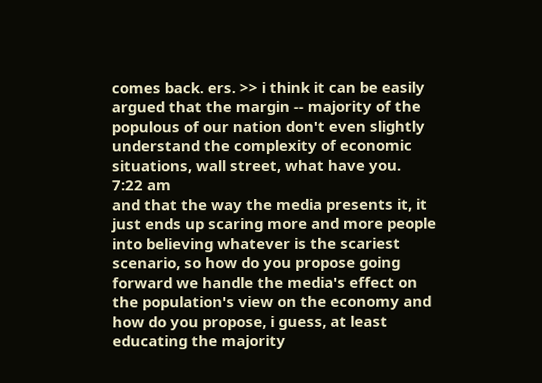comes back. ers. >> i think it can be easily argued that the margin -- majority of the populous of our nation don't even slightly understand the complexity of economic situations, wall street, what have you.
7:22 am
and that the way the media presents it, it just ends up scaring more and more people into believing whatever is the scariest scenario, so how do you propose going forward we handle the media's effect on the population's view on the economy and how do you propose, i guess, at least educating the majority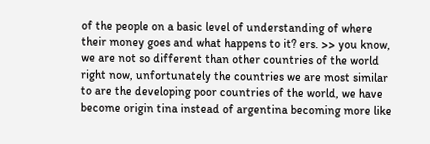of the people on a basic level of understanding of where their money goes and what happens to it? ers. >> you know, we are not so different than other countries of the world right now, unfortunately the countries we are most similar to are the developing poor countries of the world, we have become origin tina instead of argentina becoming more like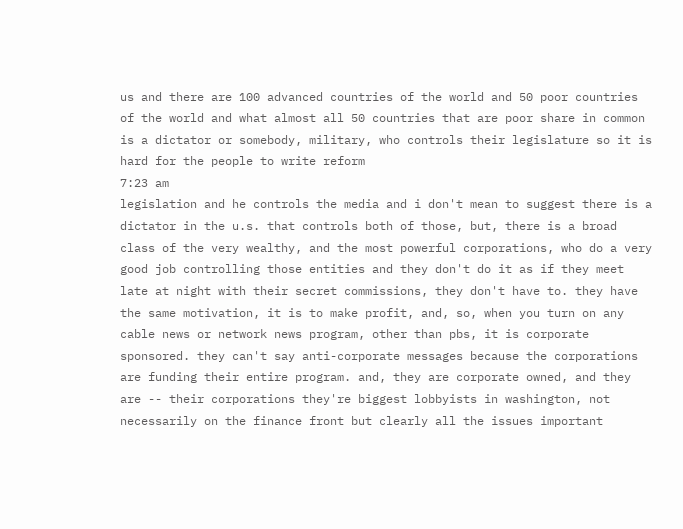us and there are 100 advanced countries of the world and 50 poor countries of the world and what almost all 50 countries that are poor share in common is a dictator or somebody, military, who controls their legislature so it is hard for the people to write reform
7:23 am
legislation and he controls the media and i don't mean to suggest there is a dictator in the u.s. that controls both of those, but, there is a broad class of the very wealthy, and the most powerful corporations, who do a very good job controlling those entities and they don't do it as if they meet late at night with their secret commissions, they don't have to. they have the same motivation, it is to make profit, and, so, when you turn on any cable news or network news program, other than pbs, it is corporate sponsored. they can't say anti-corporate messages because the corporations are funding their entire program. and, they are corporate owned, and they are -- their corporations they're biggest lobbyists in washington, not necessarily on the finance front but clearly all the issues important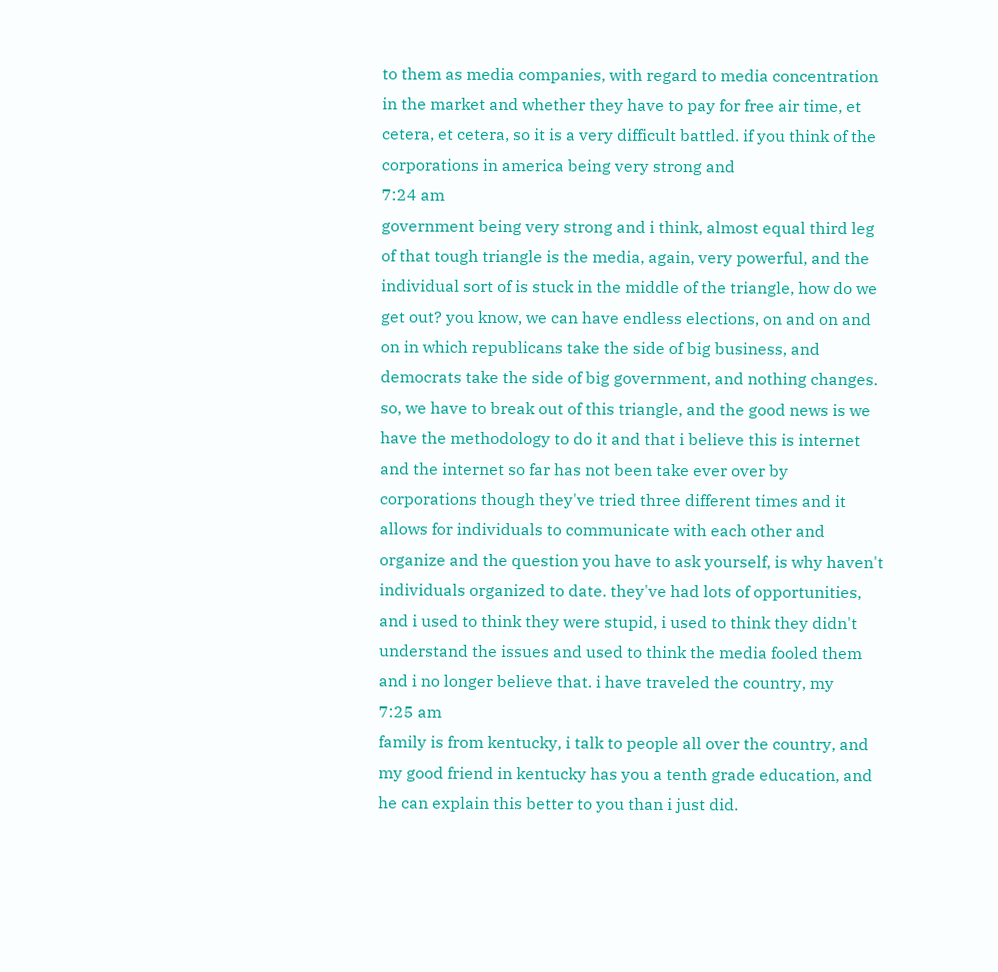to them as media companies, with regard to media concentration in the market and whether they have to pay for free air time, et cetera, et cetera, so it is a very difficult battled. if you think of the corporations in america being very strong and
7:24 am
government being very strong and i think, almost equal third leg of that tough triangle is the media, again, very powerful, and the individual sort of is stuck in the middle of the triangle, how do we get out? you know, we can have endless elections, on and on and on in which republicans take the side of big business, and democrats take the side of big government, and nothing changes. so, we have to break out of this triangle, and the good news is we have the methodology to do it and that i believe this is internet and the internet so far has not been take ever over by corporations though they've tried three different times and it allows for individuals to communicate with each other and organize and the question you have to ask yourself, is why haven't individuals organized to date. they've had lots of opportunities, and i used to think they were stupid, i used to think they didn't understand the issues and used to think the media fooled them and i no longer believe that. i have traveled the country, my
7:25 am
family is from kentucky, i talk to people all over the country, and my good friend in kentucky has you a tenth grade education, and he can explain this better to you than i just did.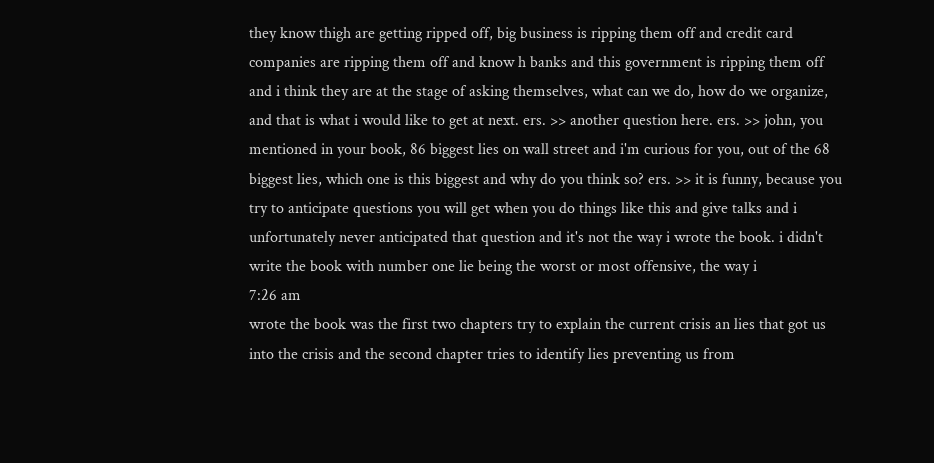they know thigh are getting ripped off, big business is ripping them off and credit card companies are ripping them off and know h banks and this government is ripping them off and i think they are at the stage of asking themselves, what can we do, how do we organize, and that is what i would like to get at next. ers. >> another question here. ers. >> john, you mentioned in your book, 86 biggest lies on wall street and i'm curious for you, out of the 68 biggest lies, which one is this biggest and why do you think so? ers. >> it is funny, because you try to anticipate questions you will get when you do things like this and give talks and i unfortunately never anticipated that question and it's not the way i wrote the book. i didn't write the book with number one lie being the worst or most offensive, the way i
7:26 am
wrote the book was the first two chapters try to explain the current crisis an lies that got us into the crisis and the second chapter tries to identify lies preventing us from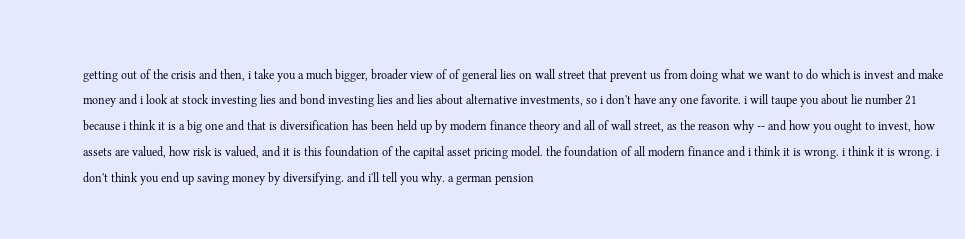getting out of the crisis and then, i take you a much bigger, broader view of of general lies on wall street that prevent us from doing what we want to do which is invest and make money and i look at stock investing lies and bond investing lies and lies about alternative investments, so i don't have any one favorite. i will taupe you about lie number 21 because i think it is a big one and that is diversification has been held up by modern finance theory and all of wall street, as the reason why -- and how you ought to invest, how assets are valued, how risk is valued, and it is this foundation of the capital asset pricing model. the foundation of all modern finance and i think it is wrong. i think it is wrong. i don't think you end up saving money by diversifying. and i'll tell you why. a german pension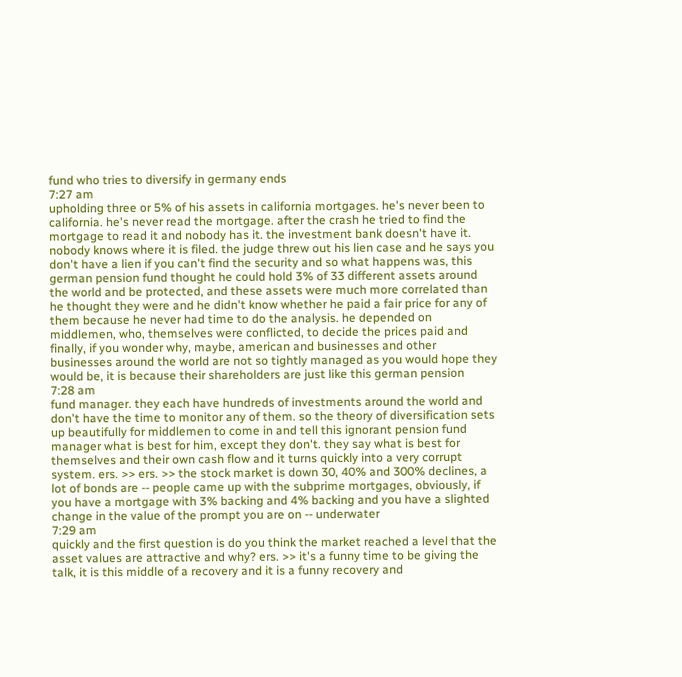fund who tries to diversify in germany ends
7:27 am
upholding three or 5% of his assets in california mortgages. he's never been to california. he's never read the mortgage. after the crash he tried to find the mortgage to read it and nobody has it. the investment bank doesn't have it. nobody knows where it is filed. the judge threw out his lien case and he says you don't have a lien if you can't find the security and so what happens was, this german pension fund thought he could hold 3% of 33 different assets around the world and be protected, and these assets were much more correlated than he thought they were and he didn't know whether he paid a fair price for any of them because he never had time to do the analysis. he depended on middlemen, who, themselves were conflicted, to decide the prices paid and finally, if you wonder why, maybe, american and businesses and other businesses around the world are not so tightly managed as you would hope they would be, it is because their shareholders are just like this german pension
7:28 am
fund manager. they each have hundreds of investments around the world and don't have the time to monitor any of them. so the theory of diversification sets up beautifully for middlemen to come in and tell this ignorant pension fund manager what is best for him, except they don't. they say what is best for themselves and their own cash flow and it turns quickly into a very corrupt system. ers. >> ers. >> the stock market is down 30, 40% and 300% declines, a lot of bonds are -- people came up with the subprime mortgages, obviously, if you have a mortgage with 3% backing and 4% backing and you have a slighted change in the value of the prompt you are on -- underwater
7:29 am
quickly and the first question is do you think the market reached a level that the asset values are attractive and why? ers. >> it's a funny time to be giving the talk, it is this middle of a recovery and it is a funny recovery and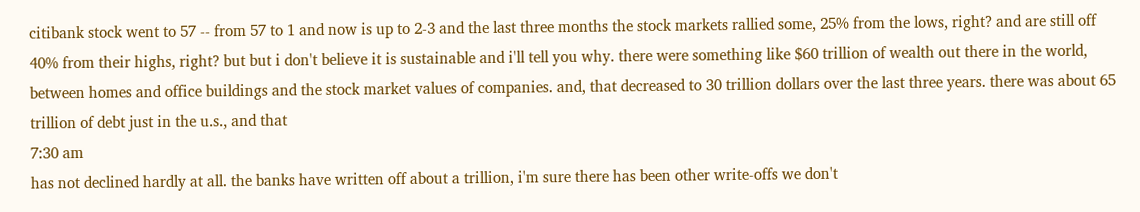citibank stock went to 57 -- from 57 to 1 and now is up to 2-3 and the last three months the stock markets rallied some, 25% from the lows, right? and are still off 40% from their highs, right? but but i don't believe it is sustainable and i'll tell you why. there were something like $60 trillion of wealth out there in the world, between homes and office buildings and the stock market values of companies. and, that decreased to 30 trillion dollars over the last three years. there was about 65 trillion of debt just in the u.s., and that
7:30 am
has not declined hardly at all. the banks have written off about a trillion, i'm sure there has been other write-offs we don't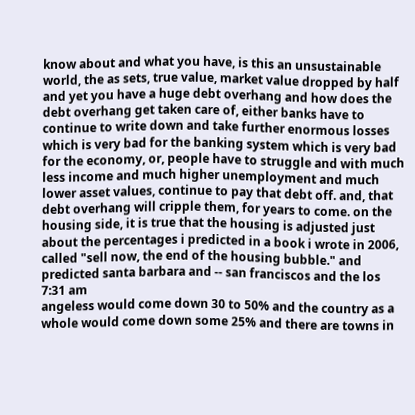know about and what you have, is this an unsustainable world, the as sets, true value, market value dropped by half and yet you have a huge debt overhang and how does the debt overhang get taken care of, either banks have to continue to write down and take further enormous losses which is very bad for the banking system which is very bad for the economy, or, people have to struggle and with much less income and much higher unemployment and much lower asset values, continue to pay that debt off. and, that debt overhang will cripple them, for years to come. on the housing side, it is true that the housing is adjusted just about the percentages i predicted in a book i wrote in 2006, called "sell now, the end of the housing bubble." and predicted santa barbara and -- san franciscos and the los
7:31 am
angeless would come down 30 to 50% and the country as a whole would come down some 25% and there are towns in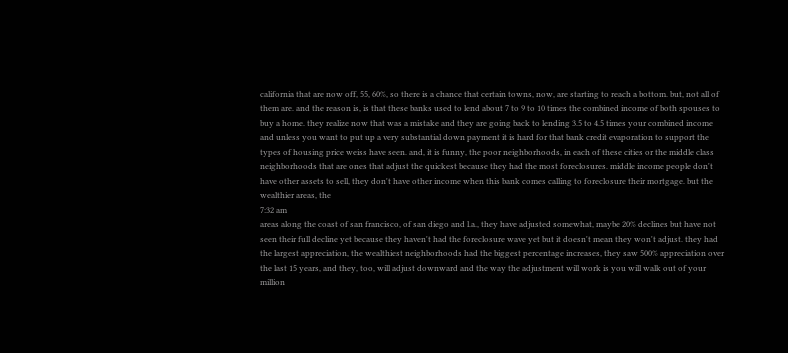california that are now off, 55, 60%, so there is a chance that certain towns, now, are starting to reach a bottom. but, not all of them are. and the reason is, is that these banks used to lend about 7 to 9 to 10 times the combined income of both spouses to buy a home. they realize now that was a mistake and they are going back to lending 3.5 to 4.5 times your combined income and unless you want to put up a very substantial down payment it is hard for that bank credit evaporation to support the types of housing price weiss have seen. and, it is funny, the poor neighborhoods, in each of these cities or the middle class neighborhoods that are ones that adjust the quickest because they had the most foreclosures. middle income people don't have other assets to sell, they don't have other income when this bank comes calling to foreclosure their mortgage. but the wealthier areas, the
7:32 am
areas along the coast of san francisco, of san diego and l.a., they have adjusted somewhat, maybe 20% declines but have not seen their full decline yet because they haven't had the foreclosure wave yet but it doesn't mean they won't adjust. they had the largest appreciation, the wealthiest neighborhoods had the biggest percentage increases, they saw 500% appreciation over the last 15 years, and they, too, will adjust downward and the way the adjustment will work is you will walk out of your million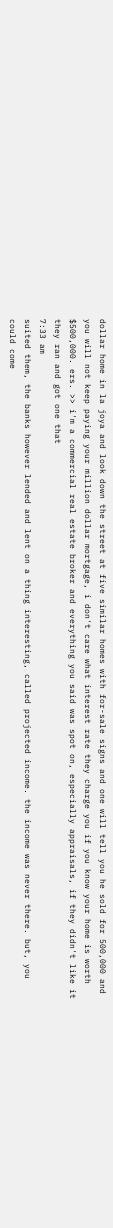dollar home in la joya and look down the street at five similar homes with for-sale signs and one will tell you he sold for 500,000 and you will not keep paying your million dollar mortgage, i don't care what interest rate they charge you if you know your home is worth $500,000. ers. >> i'm a commercial real estate broker and everything you said was spot on, especially appraisals, if they didn't like it they ran and got one that
7:33 am
suited them, the banks however lended and lent on a thing interesting, called projected income. the income was never there. but, you could come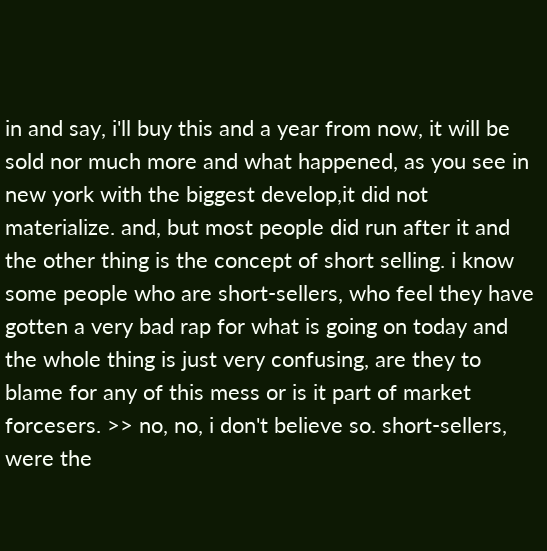in and say, i'll buy this and a year from now, it will be sold nor much more and what happened, as you see in new york with the biggest develop,it did not materialize. and, but most people did run after it and the other thing is the concept of short selling. i know some people who are short-sellers, who feel they have gotten a very bad rap for what is going on today and the whole thing is just very confusing, are they to blame for any of this mess or is it part of market forcesers. >> no, no, i don't believe so. short-sellers, were the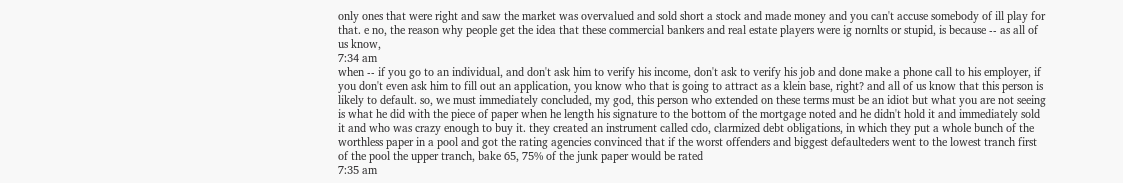only ones that were right and saw the market was overvalued and sold short a stock and made money and you can't accuse somebody of ill play for that. e no, the reason why people get the idea that these commercial bankers and real estate players were ig nornlts or stupid, is because -- as all of us know,
7:34 am
when -- if you go to an individual, and don't ask him to verify his income, don't ask to verify his job and done make a phone call to his employer, if you don't even ask him to fill out an application, you know who that is going to attract as a klein base, right? and all of us know that this person is likely to default. so, we must immediately concluded, my god, this person who extended on these terms must be an idiot but what you are not seeing is what he did with the piece of paper when he length his signature to the bottom of the mortgage noted and he didn't hold it and immediately sold it and who was crazy enough to buy it. they created an instrument called cdo, clarmized debt obligations, in which they put a whole bunch of the worthless paper in a pool and got the rating agencies convinced that if the worst offenders and biggest defaulteders went to the lowest tranch first of the pool the upper tranch, bake 65, 75% of the junk paper would be rated
7:35 am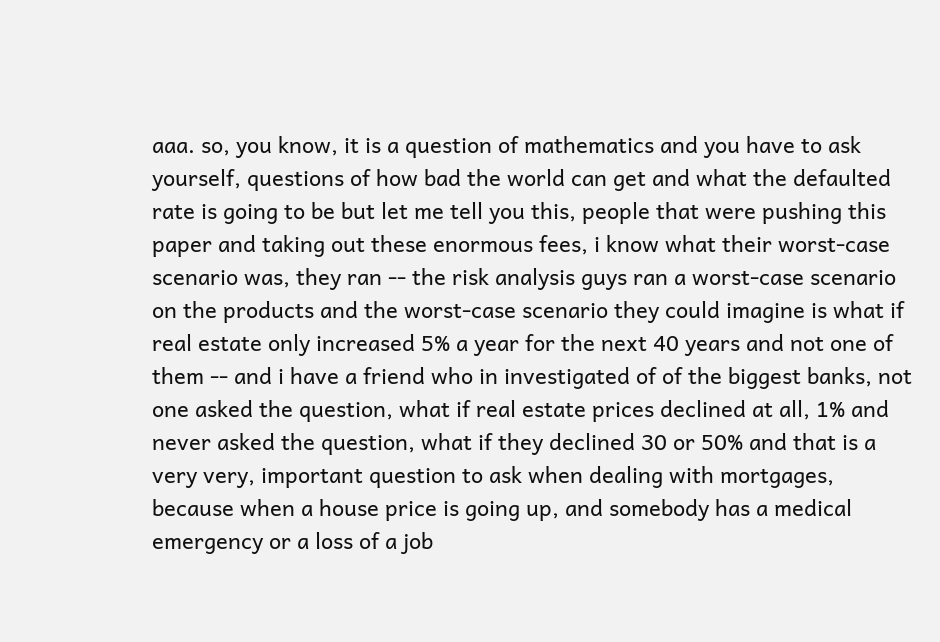aaa. so, you know, it is a question of mathematics and you have to ask yourself, questions of how bad the world can get and what the defaulted rate is going to be but let me tell you this, people that were pushing this paper and taking out these enormous fees, i know what their worst-case scenario was, they ran -- the risk analysis guys ran a worst-case scenario on the products and the worst-case scenario they could imagine is what if real estate only increased 5% a year for the next 40 years and not one of them -- and i have a friend who in investigated of of the biggest banks, not one asked the question, what if real estate prices declined at all, 1% and never asked the question, what if they declined 30 or 50% and that is a very very, important question to ask when dealing with mortgages, because when a house price is going up, and somebody has a medical emergency or a loss of a job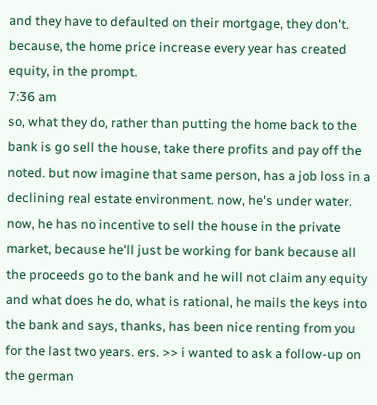and they have to defaulted on their mortgage, they don't. because, the home price increase every year has created equity, in the prompt.
7:36 am
so, what they do, rather than putting the home back to the bank is go sell the house, take there profits and pay off the noted. but now imagine that same person, has a job loss in a declining real estate environment. now, he's under water. now, he has no incentive to sell the house in the private market, because he'll just be working for bank because all the proceeds go to the bank and he will not claim any equity and what does he do, what is rational, he mails the keys into the bank and says, thanks, has been nice renting from you for the last two years. ers. >> i wanted to ask a follow-up on the german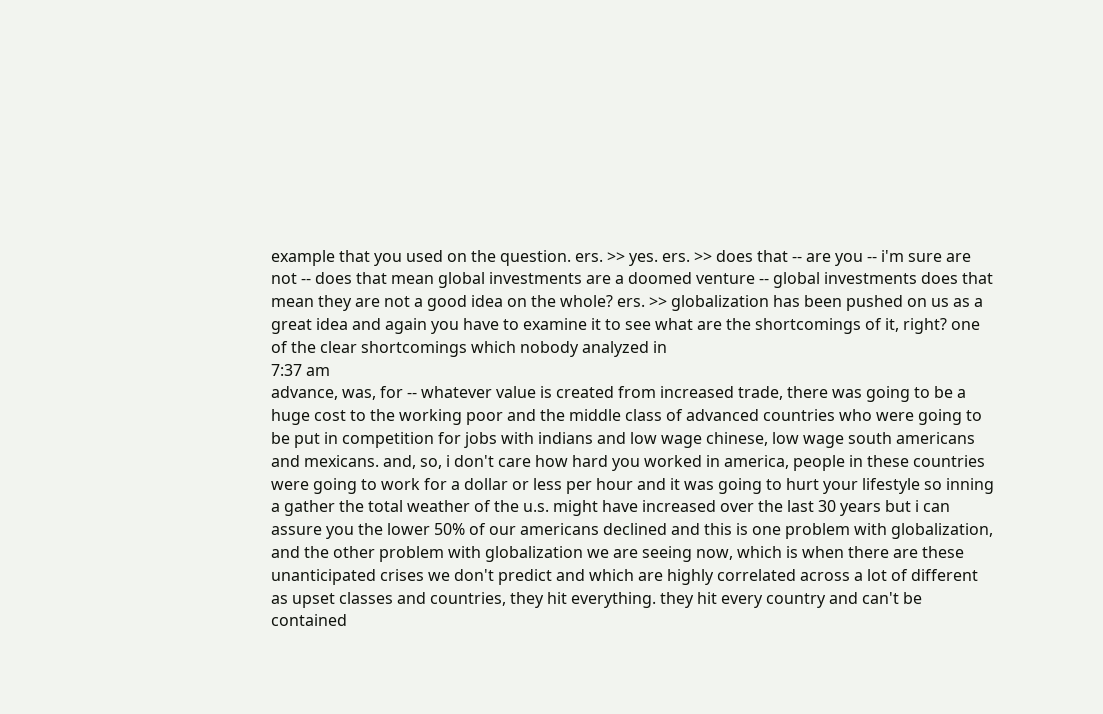example that you used on the question. ers. >> yes. ers. >> does that -- are you -- i'm sure are not -- does that mean global investments are a doomed venture -- global investments does that mean they are not a good idea on the whole? ers. >> globalization has been pushed on us as a great idea and again you have to examine it to see what are the shortcomings of it, right? one of the clear shortcomings which nobody analyzed in
7:37 am
advance, was, for -- whatever value is created from increased trade, there was going to be a huge cost to the working poor and the middle class of advanced countries who were going to be put in competition for jobs with indians and low wage chinese, low wage south americans and mexicans. and, so, i don't care how hard you worked in america, people in these countries were going to work for a dollar or less per hour and it was going to hurt your lifestyle so inning a gather the total weather of the u.s. might have increased over the last 30 years but i can assure you the lower 50% of our americans declined and this is one problem with globalization, and the other problem with globalization we are seeing now, which is when there are these unanticipated crises we don't predict and which are highly correlated across a lot of different as upset classes and countries, they hit everything. they hit every country and can't be contained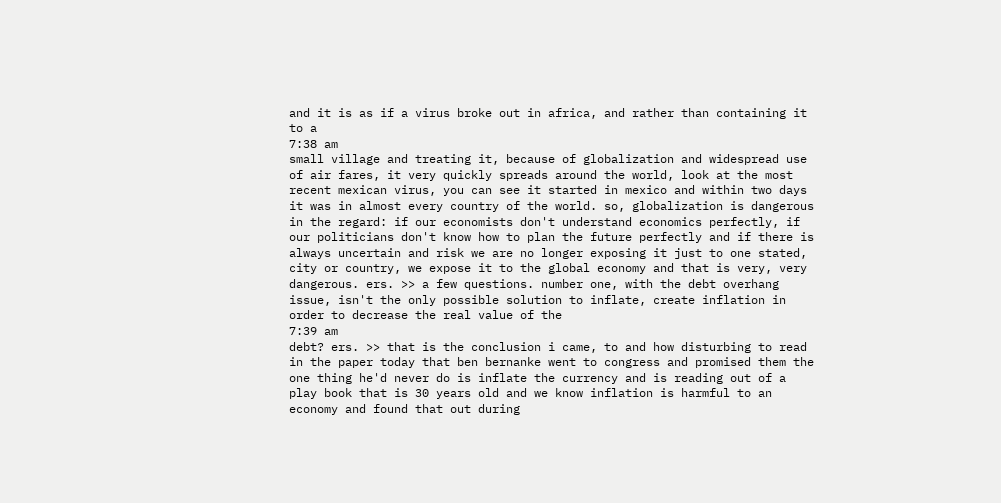and it is as if a virus broke out in africa, and rather than containing it to a
7:38 am
small village and treating it, because of globalization and widespread use of air fares, it very quickly spreads around the world, look at the most recent mexican virus, you can see it started in mexico and within two days it was in almost every country of the world. so, globalization is dangerous in the regard: if our economists don't understand economics perfectly, if our politicians don't know how to plan the future perfectly and if there is always uncertain and risk we are no longer exposing it just to one stated, city or country, we expose it to the global economy and that is very, very dangerous. ers. >> a few questions. number one, with the debt overhang issue, isn't the only possible solution to inflate, create inflation in order to decrease the real value of the
7:39 am
debt? ers. >> that is the conclusion i came, to and how disturbing to read in the paper today that ben bernanke went to congress and promised them the one thing he'd never do is inflate the currency and is reading out of a play book that is 30 years old and we know inflation is harmful to an economy and found that out during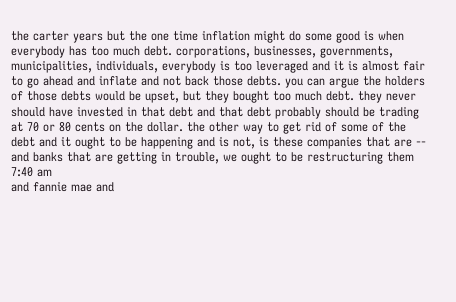the carter years but the one time inflation might do some good is when everybody has too much debt. corporations, businesses, governments, municipalities, individuals, everybody is too leveraged and it is almost fair to go ahead and inflate and not back those debts. you can argue the holders of those debts would be upset, but they bought too much debt. they never should have invested in that debt and that debt probably should be trading at 70 or 80 cents on the dollar. the other way to get rid of some of the debt and it ought to be happening and is not, is these companies that are -- and banks that are getting in trouble, we ought to be restructuring them
7:40 am
and fannie mae and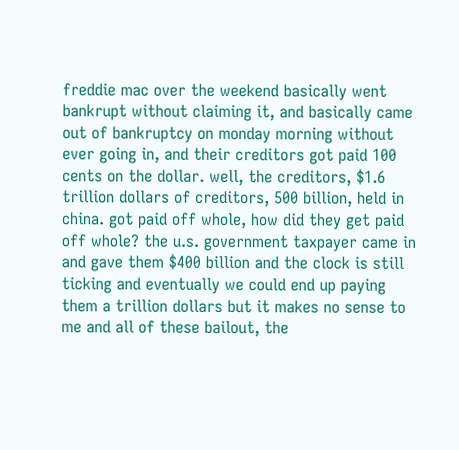freddie mac over the weekend basically went bankrupt without claiming it, and basically came out of bankruptcy on monday morning without ever going in, and their creditors got paid 100 cents on the dollar. well, the creditors, $1.6 trillion dollars of creditors, 500 billion, held in china. got paid off whole, how did they get paid off whole? the u.s. government taxpayer came in and gave them $400 billion and the clock is still ticking and eventually we could end up paying them a trillion dollars but it makes no sense to me and all of these bailout, the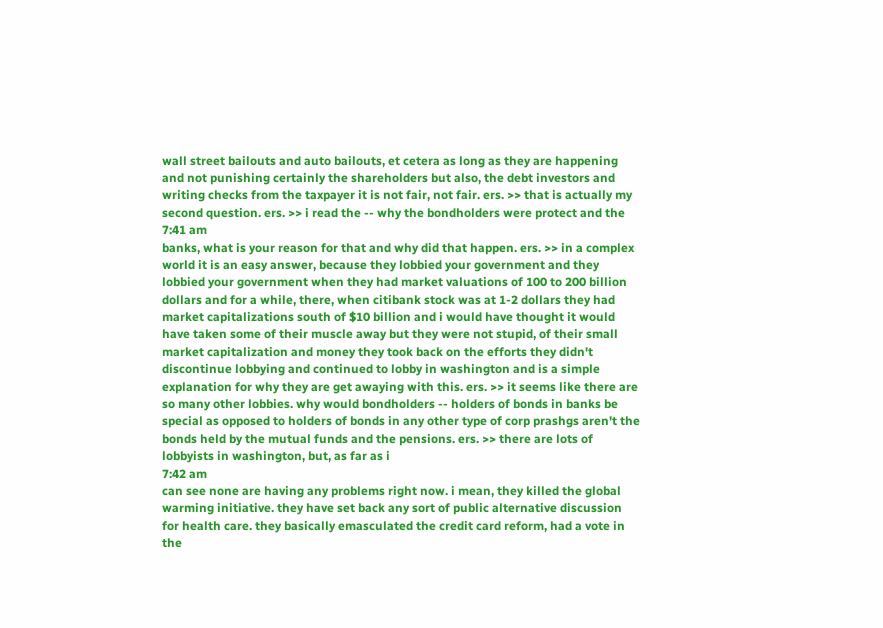wall street bailouts and auto bailouts, et cetera as long as they are happening and not punishing certainly the shareholders but also, the debt investors and writing checks from the taxpayer it is not fair, not fair. ers. >> that is actually my second question. ers. >> i read the -- why the bondholders were protect and the
7:41 am
banks, what is your reason for that and why did that happen. ers. >> in a complex world it is an easy answer, because they lobbied your government and they lobbied your government when they had market valuations of 100 to 200 billion dollars and for a while, there, when citibank stock was at 1-2 dollars they had market capitalizations south of $10 billion and i would have thought it would have taken some of their muscle away but they were not stupid, of their small market capitalization and money they took back on the efforts they didn't discontinue lobbying and continued to lobby in washington and is a simple explanation for why they are get awaying with this. ers. >> it seems like there are so many other lobbies. why would bondholders -- holders of bonds in banks be special as opposed to holders of bonds in any other type of corp prashgs aren't the bonds held by the mutual funds and the pensions. ers. >> there are lots of lobbyists in washington, but, as far as i
7:42 am
can see none are having any problems right now. i mean, they killed the global warming initiative. they have set back any sort of public alternative discussion for health care. they basically emasculated the credit card reform, had a vote in the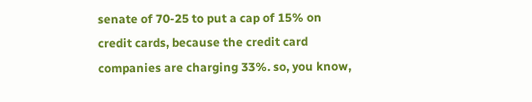senate of 70-25 to put a cap of 15% on credit cards, because the credit card companies are charging 33%. so, you know,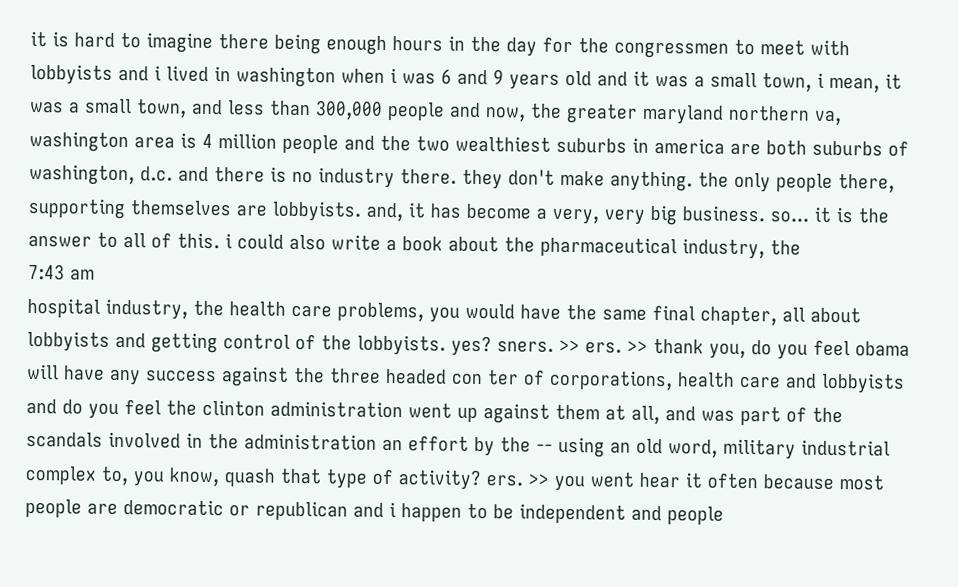it is hard to imagine there being enough hours in the day for the congressmen to meet with lobbyists and i lived in washington when i was 6 and 9 years old and it was a small town, i mean, it was a small town, and less than 300,000 people and now, the greater maryland northern va, washington area is 4 million people and the two wealthiest suburbs in america are both suburbs of washington, d.c. and there is no industry there. they don't make anything. the only people there, supporting themselves are lobbyists. and, it has become a very, very big business. so... it is the answer to all of this. i could also write a book about the pharmaceutical industry, the
7:43 am
hospital industry, the health care problems, you would have the same final chapter, all about lobbyists and getting control of the lobbyists. yes? sners. >> ers. >> thank you, do you feel obama will have any success against the three headed con ter of corporations, health care and lobbyists and do you feel the clinton administration went up against them at all, and was part of the scandals involved in the administration an effort by the -- using an old word, military industrial complex to, you know, quash that type of activity? ers. >> you went hear it often because most people are democratic or republican and i happen to be independent and people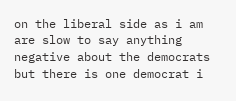on the liberal side as i am are slow to say anything negative about the democrats but there is one democrat i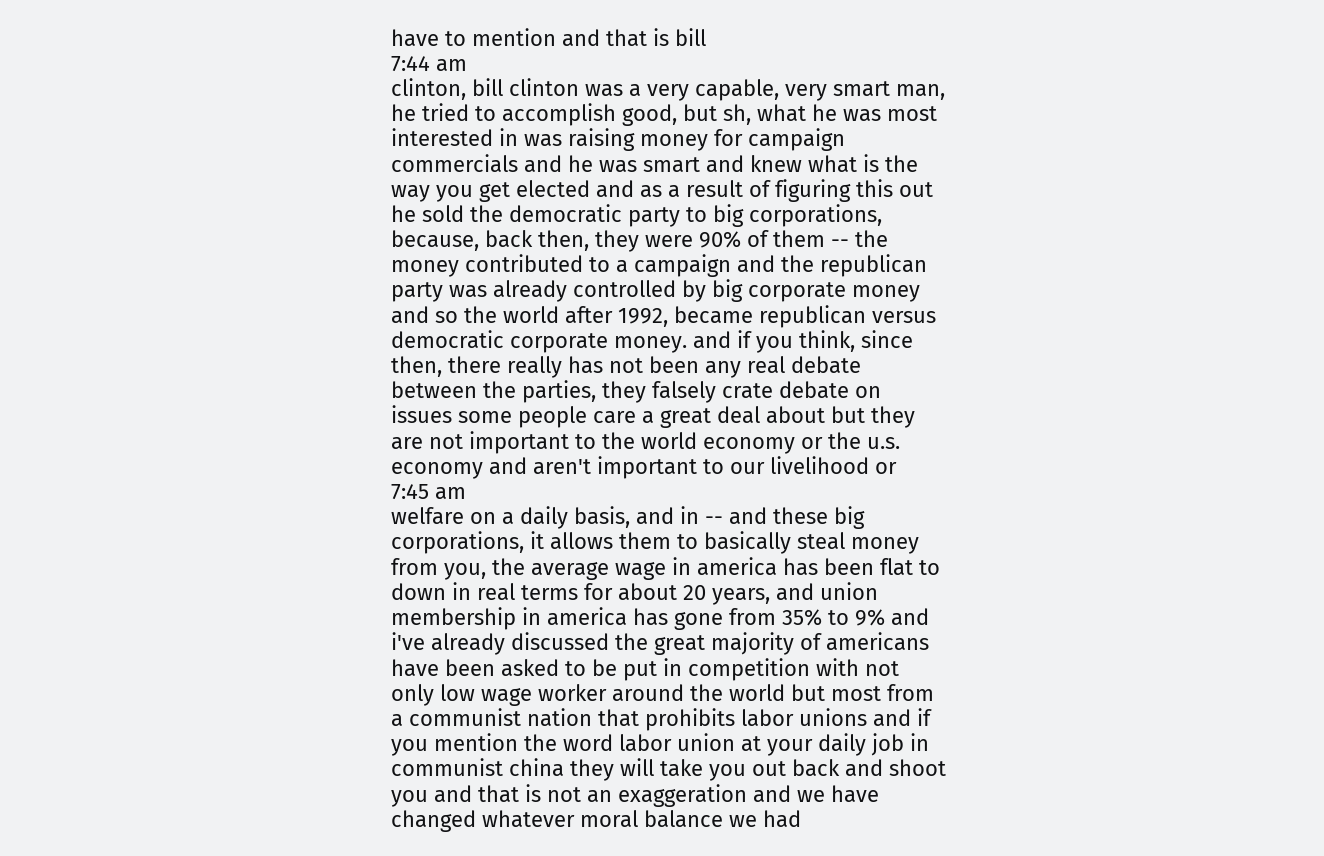have to mention and that is bill
7:44 am
clinton, bill clinton was a very capable, very smart man, he tried to accomplish good, but sh, what he was most interested in was raising money for campaign commercials and he was smart and knew what is the way you get elected and as a result of figuring this out he sold the democratic party to big corporations, because, back then, they were 90% of them -- the money contributed to a campaign and the republican party was already controlled by big corporate money and so the world after 1992, became republican versus democratic corporate money. and if you think, since then, there really has not been any real debate between the parties, they falsely crate debate on issues some people care a great deal about but they are not important to the world economy or the u.s. economy and aren't important to our livelihood or
7:45 am
welfare on a daily basis, and in -- and these big corporations, it allows them to basically steal money from you, the average wage in america has been flat to down in real terms for about 20 years, and union membership in america has gone from 35% to 9% and i've already discussed the great majority of americans have been asked to be put in competition with not only low wage worker around the world but most from a communist nation that prohibits labor unions and if you mention the word labor union at your daily job in communist china they will take you out back and shoot you and that is not an exaggeration and we have changed whatever moral balance we had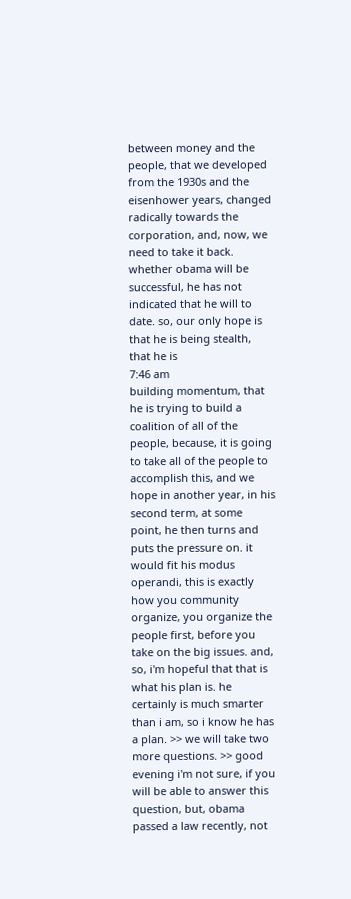between money and the people, that we developed from the 1930s and the eisenhower years, changed radically towards the corporation, and, now, we need to take it back. whether obama will be successful, he has not indicated that he will to date. so, our only hope is that he is being stealth, that he is
7:46 am
building momentum, that he is trying to build a coalition of all of the people, because, it is going to take all of the people to accomplish this, and we hope in another year, in his second term, at some point, he then turns and puts the pressure on. it would fit his modus operandi, this is exactly how you community organize, you organize the people first, before you take on the big issues. and, so, i'm hopeful that that is what his plan is. he certainly is much smarter than i am, so i know he has a plan. >> we will take two more questions. >> good evening i'm not sure, if you will be able to answer this question, but, obama passed a law recently, not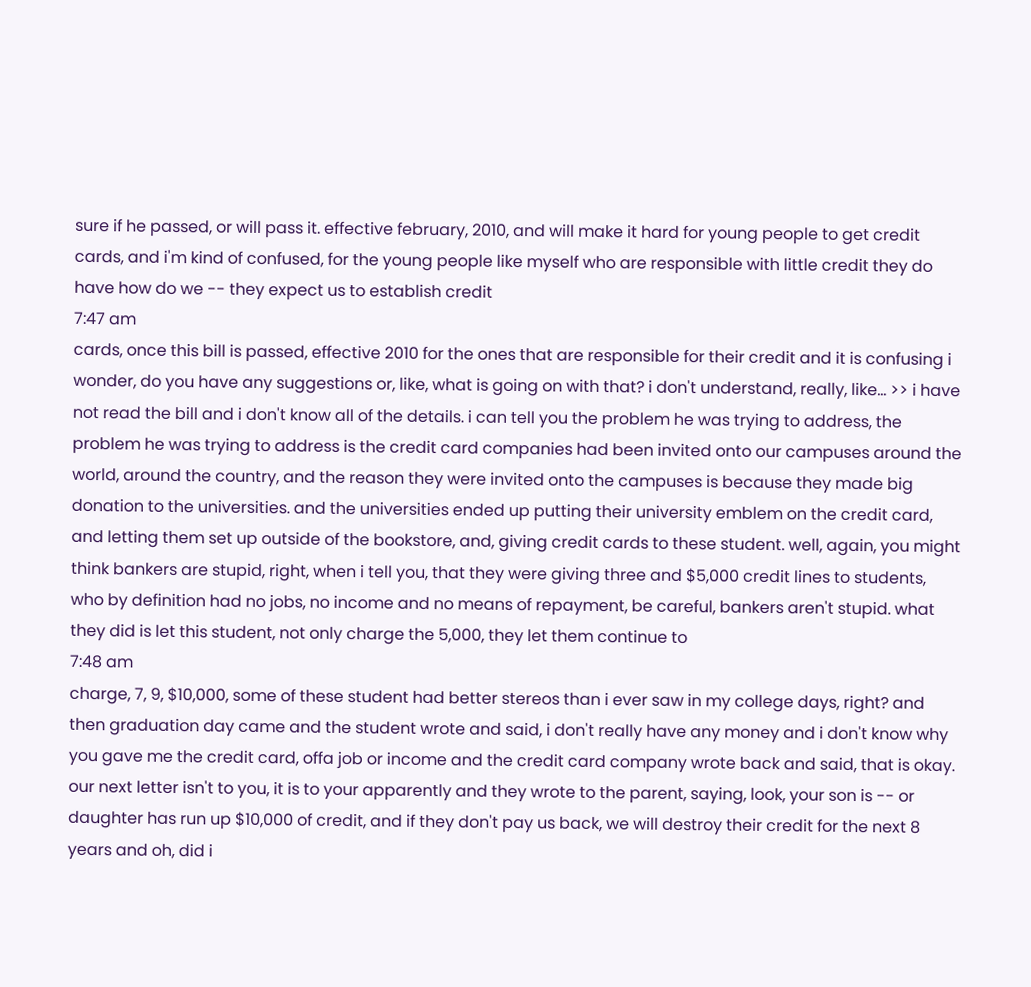sure if he passed, or will pass it. effective february, 2010, and will make it hard for young people to get credit cards, and i'm kind of confused, for the young people like myself who are responsible with little credit they do have how do we -- they expect us to establish credit
7:47 am
cards, once this bill is passed, effective 2010 for the ones that are responsible for their credit and it is confusing i wonder, do you have any suggestions or, like, what is going on with that? i don't understand, really, like... >> i have not read the bill and i don't know all of the details. i can tell you the problem he was trying to address, the problem he was trying to address is the credit card companies had been invited onto our campuses around the world, around the country, and the reason they were invited onto the campuses is because they made big donation to the universities. and the universities ended up putting their university emblem on the credit card, and letting them set up outside of the bookstore, and, giving credit cards to these student. well, again, you might think bankers are stupid, right, when i tell you, that they were giving three and $5,000 credit lines to students, who by definition had no jobs, no income and no means of repayment, be careful, bankers aren't stupid. what they did is let this student, not only charge the 5,000, they let them continue to
7:48 am
charge, 7, 9, $10,000, some of these student had better stereos than i ever saw in my college days, right? and then graduation day came and the student wrote and said, i don't really have any money and i don't know why you gave me the credit card, offa job or income and the credit card company wrote back and said, that is okay. our next letter isn't to you, it is to your apparently and they wrote to the parent, saying, look, your son is -- or daughter has run up $10,000 of credit, and if they don't pay us back, we will destroy their credit for the next 8 years and oh, did i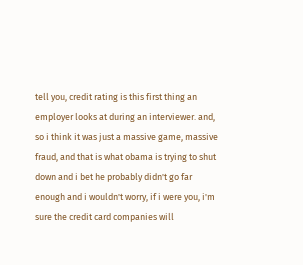tell you, credit rating is this first thing an employer looks at during an interviewer. and, so i think it was just a massive game, massive fraud, and that is what obama is trying to shut down and i bet he probably didn't go far enough and i wouldn't worry, if i were you, i'm sure the credit card companies will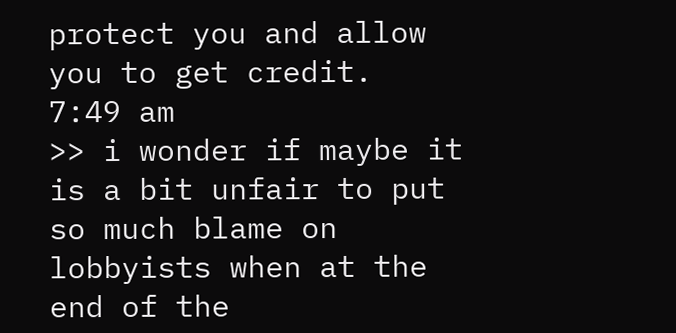protect you and allow you to get credit.
7:49 am
>> i wonder if maybe it is a bit unfair to put so much blame on lobbyists when at the end of the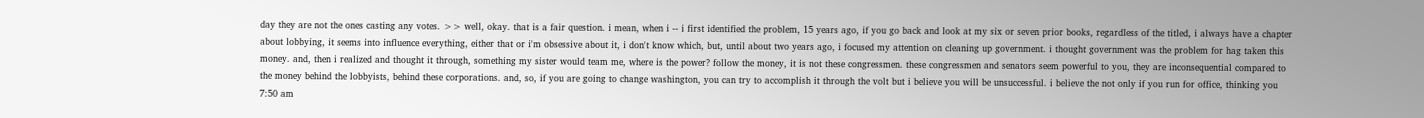day they are not the ones casting any votes. >> well, okay. that is a fair question. i mean, when i -- i first identified the problem, 15 years ago, if you go back and look at my six or seven prior books, regardless of the titled, i always have a chapter about lobbying, it seems into influence everything, either that or i'm obsessive about it, i don't know which, but, until about two years ago, i focused my attention on cleaning up government. i thought government was the problem for hag taken this money. and, then i realized and thought it through, something my sister would team me, where is the power? follow the money, it is not these congressmen. these congressmen and senators seem powerful to you, they are inconsequential compared to the money behind the lobbyists, behind these corporations. and, so, if you are going to change washington, you can try to accomplish it through the volt but i believe you will be unsuccessful. i believe the not only if you run for office, thinking you
7:50 am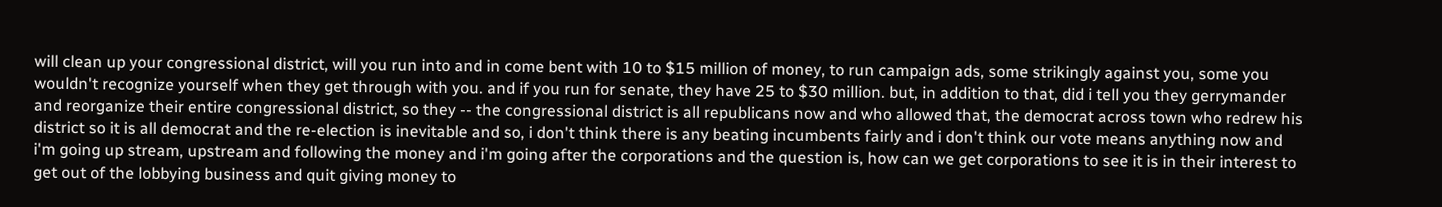will clean up your congressional district, will you run into and in come bent with 10 to $15 million of money, to run campaign ads, some strikingly against you, some you wouldn't recognize yourself when they get through with you. and if you run for senate, they have 25 to $30 million. but, in addition to that, did i tell you they gerrymander and reorganize their entire congressional district, so they -- the congressional district is all republicans now and who allowed that, the democrat across town who redrew his district so it is all democrat and the re-election is inevitable and so, i don't think there is any beating incumbents fairly and i don't think our vote means anything now and i'm going up stream, upstream and following the money and i'm going after the corporations and the question is, how can we get corporations to see it is in their interest to get out of the lobbying business and quit giving money to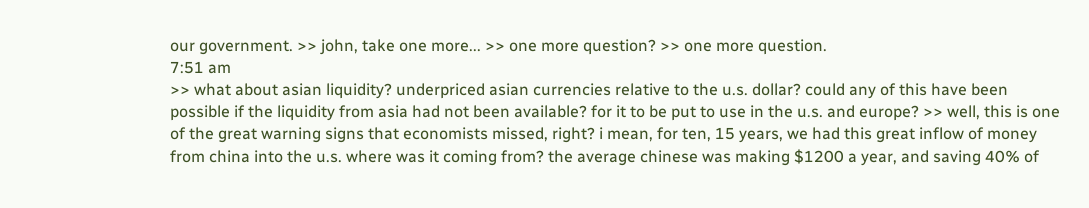our government. >> john, take one more... >> one more question? >> one more question.
7:51 am
>> what about asian liquidity? underpriced asian currencies relative to the u.s. dollar? could any of this have been possible if the liquidity from asia had not been available? for it to be put to use in the u.s. and europe? >> well, this is one of the great warning signs that economists missed, right? i mean, for ten, 15 years, we had this great inflow of money from china into the u.s. where was it coming from? the average chinese was making $1200 a year, and saving 40% of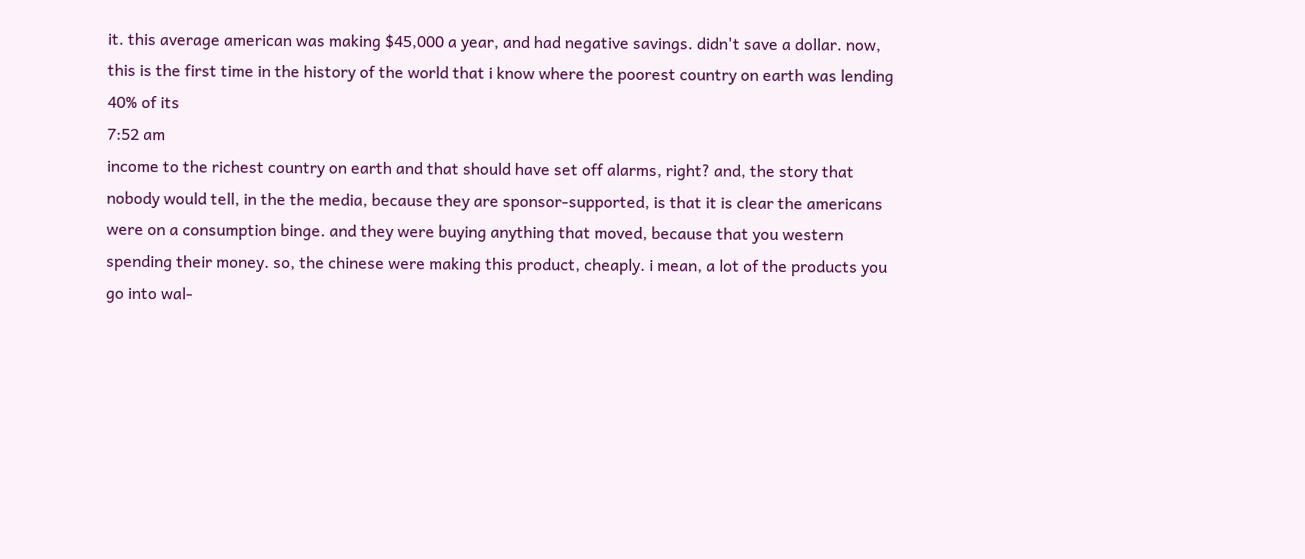it. this average american was making $45,000 a year, and had negative savings. didn't save a dollar. now, this is the first time in the history of the world that i know where the poorest country on earth was lending 40% of its
7:52 am
income to the richest country on earth and that should have set off alarms, right? and, the story that nobody would tell, in the the media, because they are sponsor-supported, is that it is clear the americans were on a consumption binge. and they were buying anything that moved, because that you western spending their money. so, the chinese were making this product, cheaply. i mean, a lot of the products you go into wal-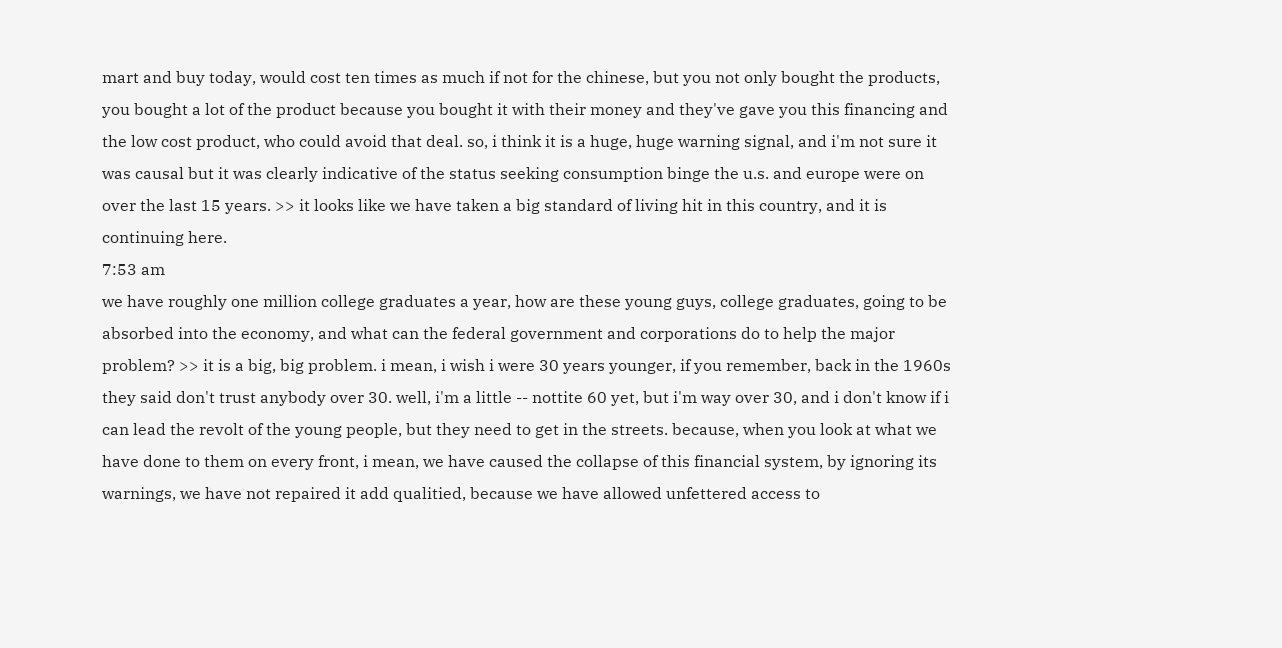mart and buy today, would cost ten times as much if not for the chinese, but you not only bought the products, you bought a lot of the product because you bought it with their money and they've gave you this financing and the low cost product, who could avoid that deal. so, i think it is a huge, huge warning signal, and i'm not sure it was causal but it was clearly indicative of the status seeking consumption binge the u.s. and europe were on over the last 15 years. >> it looks like we have taken a big standard of living hit in this country, and it is continuing here.
7:53 am
we have roughly one million college graduates a year, how are these young guys, college graduates, going to be absorbed into the economy, and what can the federal government and corporations do to help the major problem? >> it is a big, big problem. i mean, i wish i were 30 years younger, if you remember, back in the 1960s they said don't trust anybody over 30. well, i'm a little -- nottite 60 yet, but i'm way over 30, and i don't know if i can lead the revolt of the young people, but they need to get in the streets. because, when you look at what we have done to them on every front, i mean, we have caused the collapse of this financial system, by ignoring its warnings, we have not repaired it add qualitied, because we have allowed unfettered access to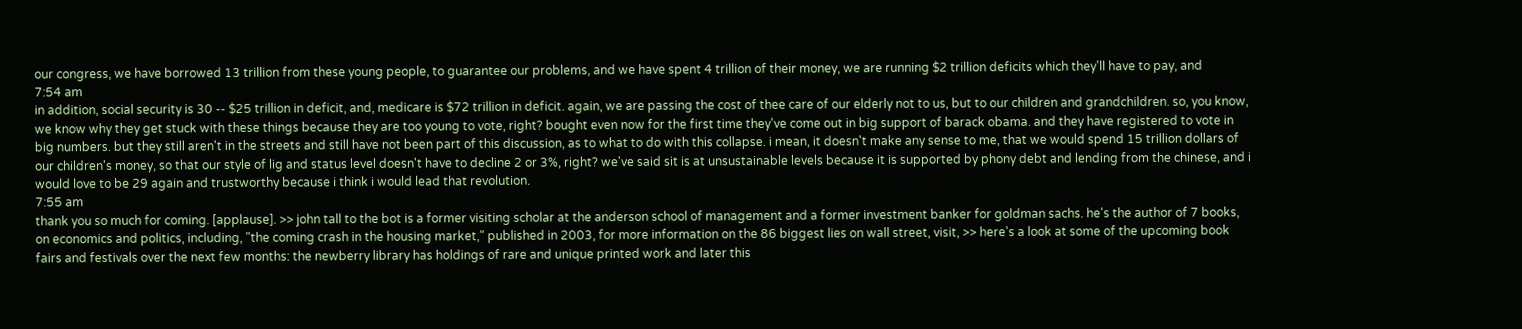our congress, we have borrowed 13 trillion from these young people, to guarantee our problems, and we have spent 4 trillion of their money, we are running $2 trillion deficits which they'll have to pay, and
7:54 am
in addition, social security is 30 -- $25 trillion in deficit, and, medicare is $72 trillion in deficit. again, we are passing the cost of thee care of our elderly not to us, but to our children and grandchildren. so, you know, we know why they get stuck with these things because they are too young to vote, right? bought even now for the first time they've come out in big support of barack obama. and they have registered to vote in big numbers. but they still aren't in the streets and still have not been part of this discussion, as to what to do with this collapse. i mean, it doesn't make any sense to me, that we would spend 15 trillion dollars of our children's money, so that our style of lig and status level doesn't have to decline 2 or 3%, right? we've said sit is at unsustainable levels because it is supported by phony debt and lending from the chinese, and i would love to be 29 again and trustworthy because i think i would lead that revolution.
7:55 am
thank you so much for coming. [applause]. >> john tall to the bot is a former visiting scholar at the anderson school of management and a former investment banker for goldman sachs. he's the author of 7 books, on economics and politics, including, "the coming crash in the housing market," published in 2003, for more information on the 86 biggest lies on wall street, visit, >> here's a look at some of the upcoming book fairs and festivals over the next few months: the newberry library has holdings of rare and unique printed work and later this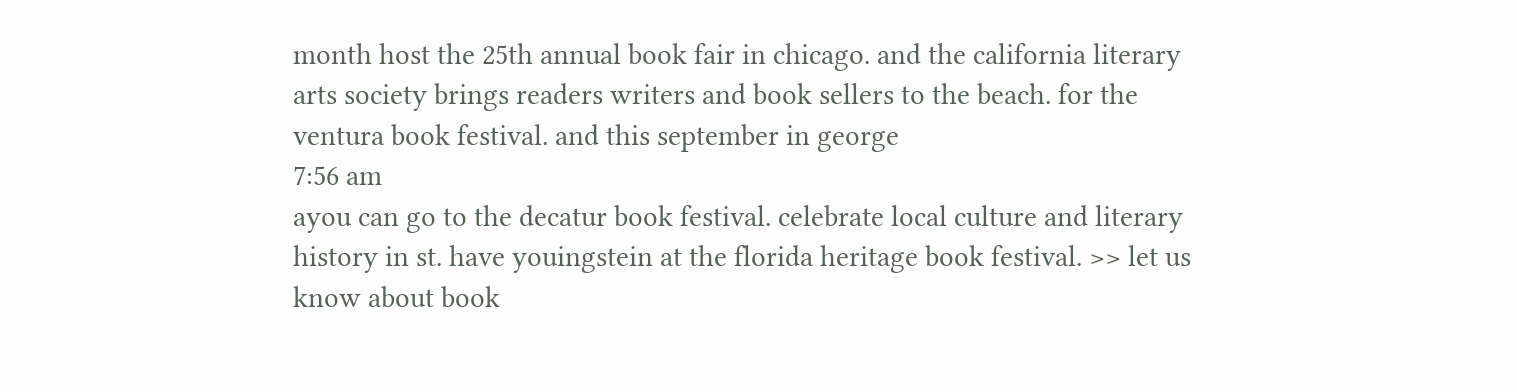month host the 25th annual book fair in chicago. and the california literary arts society brings readers writers and book sellers to the beach. for the ventura book festival. and this september in george
7:56 am
ayou can go to the decatur book festival. celebrate local culture and literary history in st. have youingstein at the florida heritage book festival. >> let us know about book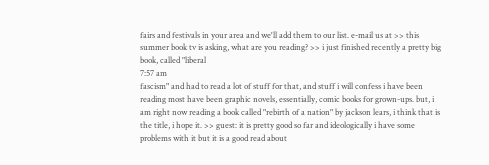fairs and festivals in your area and we'll add them to our list. e-mail us at >> this summer book tv is asking, what are you reading? >> i just finished recently a pretty big book, called "liberal
7:57 am
fascism" and had to read a lot of stuff for that, and stuff i will confess i have been reading most have been graphic novels, essentially, comic books for grown-ups. but, i am right now reading a book called "rebirth of a nation" by jackson lears, i think that is the title, i hope it. >> guest: it is pretty good so far and ideologically i have some problems with it but it is a good read about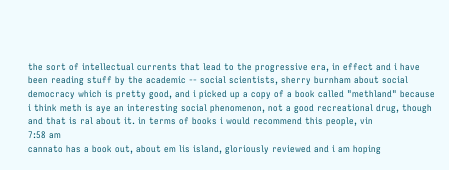the sort of intellectual currents that lead to the progressive era, in effect and i have been reading stuff by the academic -- social scientists, sherry burnham about social democracy which is pretty good, and i picked up a copy of a book called "methland" because i think meth is aye an interesting social phenomenon, not a good recreational drug, though and that is ral about it. in terms of books i would recommend this people, vin
7:58 am
cannato has a book out, about em lis island, gloriously reviewed and i am hoping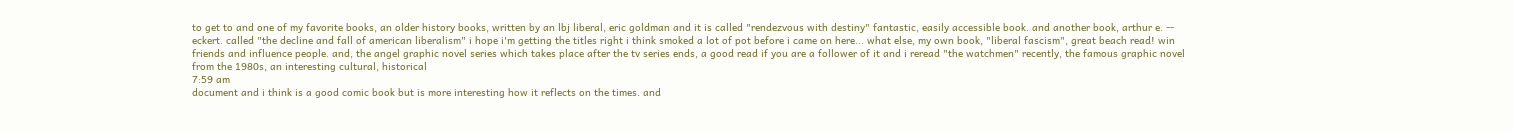to get to and one of my favorite books, an older history books, written by an lbj liberal, eric goldman and it is called "rendezvous with destiny" fantastic, easily accessible book. and another book, arthur e. -- eckert. called "the decline and fall of american liberalism" i hope i'm getting the titles right i think smoked a lot of pot before i came on here... what else, my own book, "liberal fascism", great beach read! win friends and influence people. and, the angel graphic novel series which takes place after the tv series ends, a good read if you are a follower of it and i reread "the watchmen" recently, the famous graphic novel from the 1980s, an interesting cultural, historical
7:59 am
document and i think is a good comic book but is more interesting how it reflects on the times. and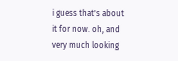i guess that's about it for now. oh, and very much looking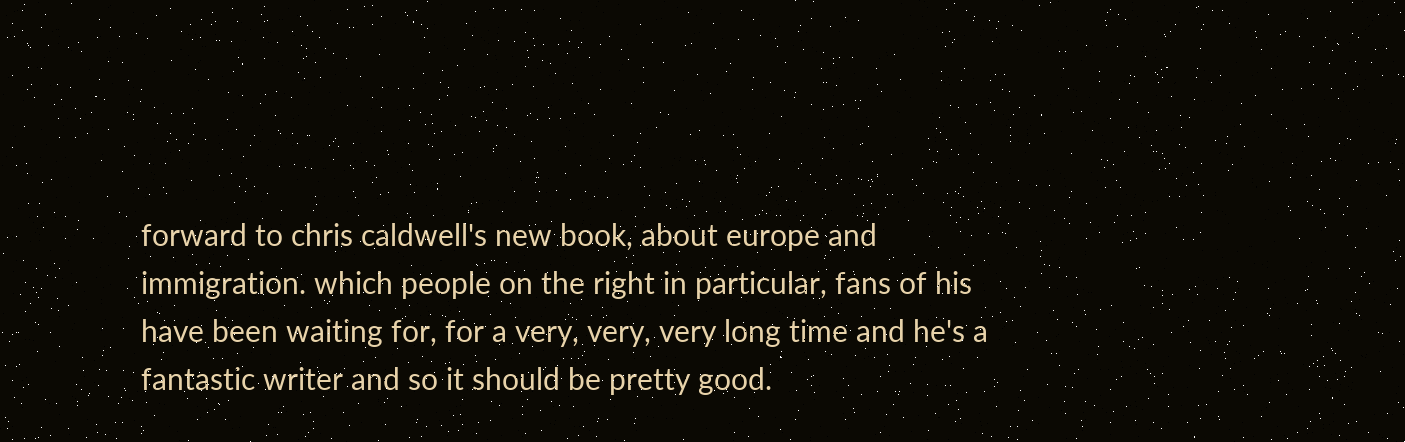forward to chris caldwell's new book, about europe and immigration. which people on the right in particular, fans of his have been waiting for, for a very, very, very long time and he's a fantastic writer and so it should be pretty good.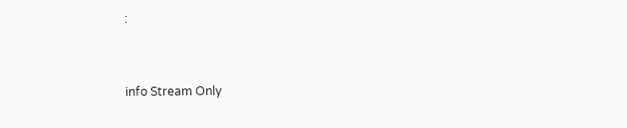:


info Stream Only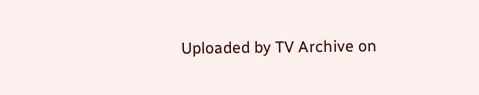Uploaded by TV Archive on